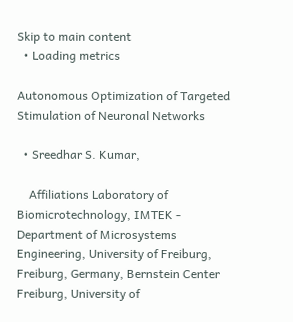Skip to main content
  • Loading metrics

Autonomous Optimization of Targeted Stimulation of Neuronal Networks

  • Sreedhar S. Kumar,

    Affiliations Laboratory of Biomicrotechnology, IMTEK - Department of Microsystems Engineering, University of Freiburg, Freiburg, Germany, Bernstein Center Freiburg, University of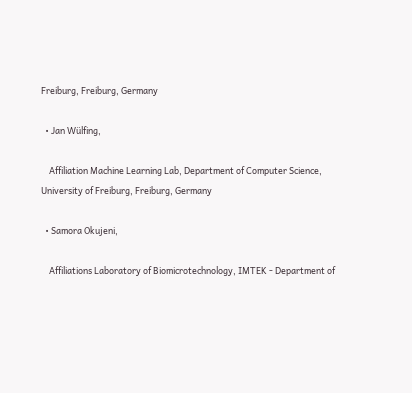Freiburg, Freiburg, Germany

  • Jan Wülfing,

    Affiliation Machine Learning Lab, Department of Computer Science, University of Freiburg, Freiburg, Germany

  • Samora Okujeni,

    Affiliations Laboratory of Biomicrotechnology, IMTEK - Department of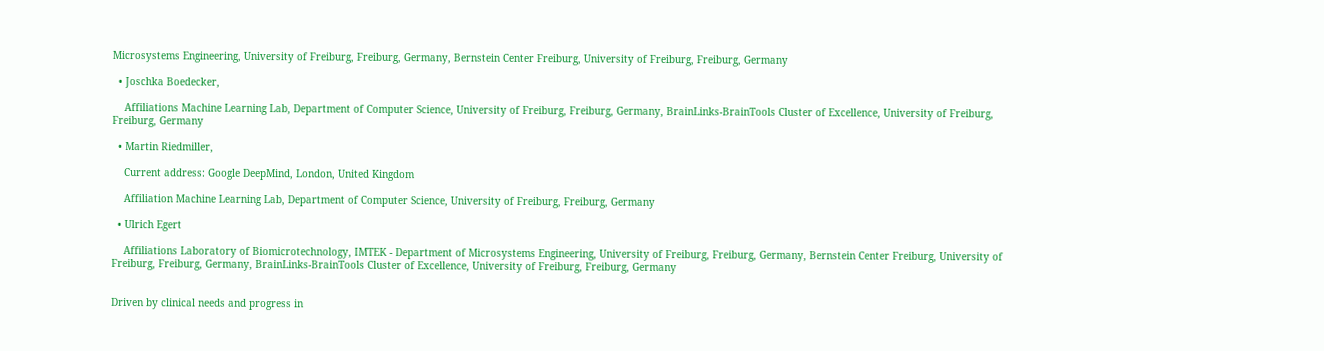Microsystems Engineering, University of Freiburg, Freiburg, Germany, Bernstein Center Freiburg, University of Freiburg, Freiburg, Germany

  • Joschka Boedecker,

    Affiliations Machine Learning Lab, Department of Computer Science, University of Freiburg, Freiburg, Germany, BrainLinks-BrainTools Cluster of Excellence, University of Freiburg, Freiburg, Germany

  • Martin Riedmiller,

    Current address: Google DeepMind, London, United Kingdom

    Affiliation Machine Learning Lab, Department of Computer Science, University of Freiburg, Freiburg, Germany

  • Ulrich Egert

    Affiliations Laboratory of Biomicrotechnology, IMTEK - Department of Microsystems Engineering, University of Freiburg, Freiburg, Germany, Bernstein Center Freiburg, University of Freiburg, Freiburg, Germany, BrainLinks-BrainTools Cluster of Excellence, University of Freiburg, Freiburg, Germany


Driven by clinical needs and progress in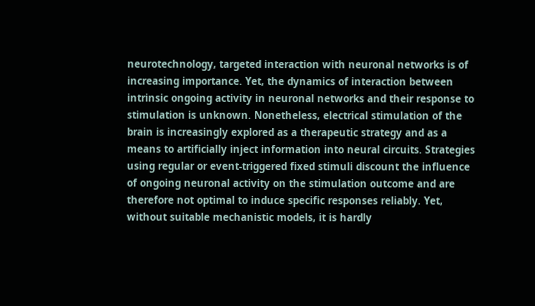neurotechnology, targeted interaction with neuronal networks is of increasing importance. Yet, the dynamics of interaction between intrinsic ongoing activity in neuronal networks and their response to stimulation is unknown. Nonetheless, electrical stimulation of the brain is increasingly explored as a therapeutic strategy and as a means to artificially inject information into neural circuits. Strategies using regular or event-triggered fixed stimuli discount the influence of ongoing neuronal activity on the stimulation outcome and are therefore not optimal to induce specific responses reliably. Yet, without suitable mechanistic models, it is hardly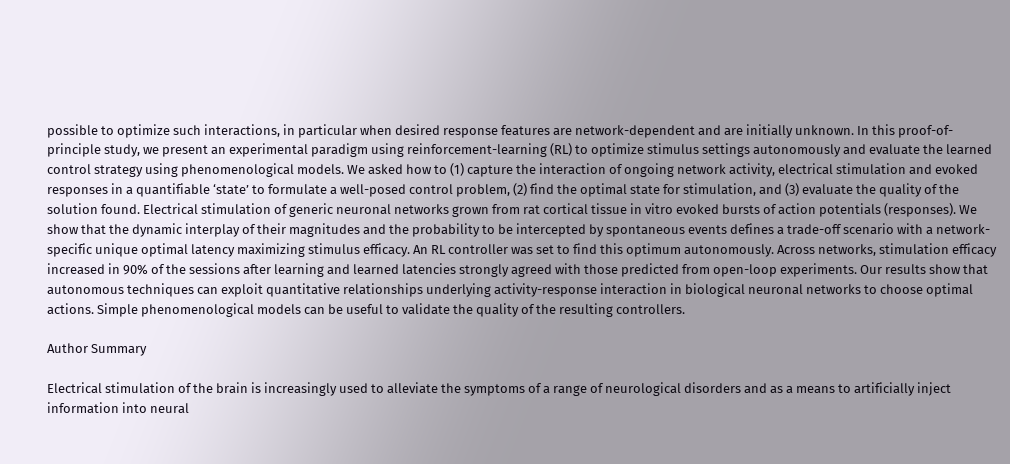possible to optimize such interactions, in particular when desired response features are network-dependent and are initially unknown. In this proof-of-principle study, we present an experimental paradigm using reinforcement-learning (RL) to optimize stimulus settings autonomously and evaluate the learned control strategy using phenomenological models. We asked how to (1) capture the interaction of ongoing network activity, electrical stimulation and evoked responses in a quantifiable ‘state’ to formulate a well-posed control problem, (2) find the optimal state for stimulation, and (3) evaluate the quality of the solution found. Electrical stimulation of generic neuronal networks grown from rat cortical tissue in vitro evoked bursts of action potentials (responses). We show that the dynamic interplay of their magnitudes and the probability to be intercepted by spontaneous events defines a trade-off scenario with a network-specific unique optimal latency maximizing stimulus efficacy. An RL controller was set to find this optimum autonomously. Across networks, stimulation efficacy increased in 90% of the sessions after learning and learned latencies strongly agreed with those predicted from open-loop experiments. Our results show that autonomous techniques can exploit quantitative relationships underlying activity-response interaction in biological neuronal networks to choose optimal actions. Simple phenomenological models can be useful to validate the quality of the resulting controllers.

Author Summary

Electrical stimulation of the brain is increasingly used to alleviate the symptoms of a range of neurological disorders and as a means to artificially inject information into neural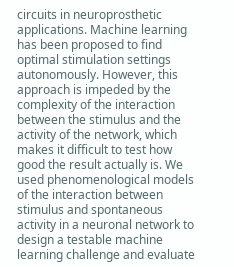circuits in neuroprosthetic applications. Machine learning has been proposed to find optimal stimulation settings autonomously. However, this approach is impeded by the complexity of the interaction between the stimulus and the activity of the network, which makes it difficult to test how good the result actually is. We used phenomenological models of the interaction between stimulus and spontaneous activity in a neuronal network to design a testable machine learning challenge and evaluate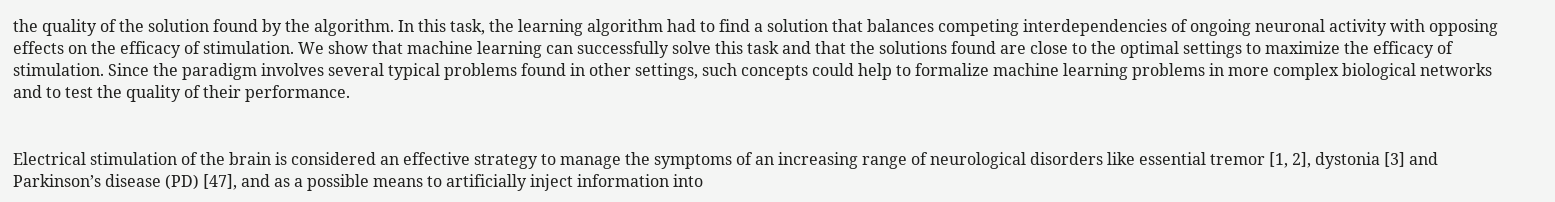the quality of the solution found by the algorithm. In this task, the learning algorithm had to find a solution that balances competing interdependencies of ongoing neuronal activity with opposing effects on the efficacy of stimulation. We show that machine learning can successfully solve this task and that the solutions found are close to the optimal settings to maximize the efficacy of stimulation. Since the paradigm involves several typical problems found in other settings, such concepts could help to formalize machine learning problems in more complex biological networks and to test the quality of their performance.


Electrical stimulation of the brain is considered an effective strategy to manage the symptoms of an increasing range of neurological disorders like essential tremor [1, 2], dystonia [3] and Parkinson’s disease (PD) [47], and as a possible means to artificially inject information into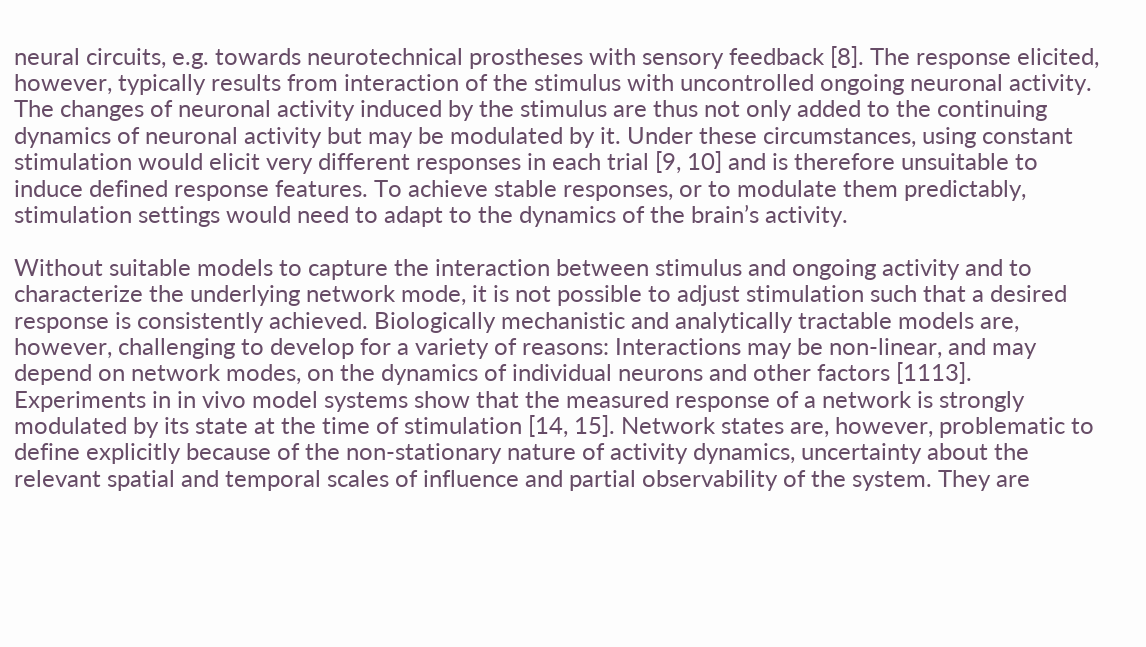neural circuits, e.g. towards neurotechnical prostheses with sensory feedback [8]. The response elicited, however, typically results from interaction of the stimulus with uncontrolled ongoing neuronal activity. The changes of neuronal activity induced by the stimulus are thus not only added to the continuing dynamics of neuronal activity but may be modulated by it. Under these circumstances, using constant stimulation would elicit very different responses in each trial [9, 10] and is therefore unsuitable to induce defined response features. To achieve stable responses, or to modulate them predictably, stimulation settings would need to adapt to the dynamics of the brain’s activity.

Without suitable models to capture the interaction between stimulus and ongoing activity and to characterize the underlying network mode, it is not possible to adjust stimulation such that a desired response is consistently achieved. Biologically mechanistic and analytically tractable models are, however, challenging to develop for a variety of reasons: Interactions may be non-linear, and may depend on network modes, on the dynamics of individual neurons and other factors [1113]. Experiments in in vivo model systems show that the measured response of a network is strongly modulated by its state at the time of stimulation [14, 15]. Network states are, however, problematic to define explicitly because of the non-stationary nature of activity dynamics, uncertainty about the relevant spatial and temporal scales of influence and partial observability of the system. They are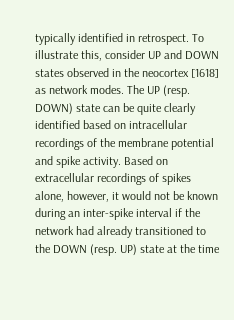typically identified in retrospect. To illustrate this, consider UP and DOWN states observed in the neocortex [1618] as network modes. The UP (resp. DOWN) state can be quite clearly identified based on intracellular recordings of the membrane potential and spike activity. Based on extracellular recordings of spikes alone, however, it would not be known during an inter-spike interval if the network had already transitioned to the DOWN (resp. UP) state at the time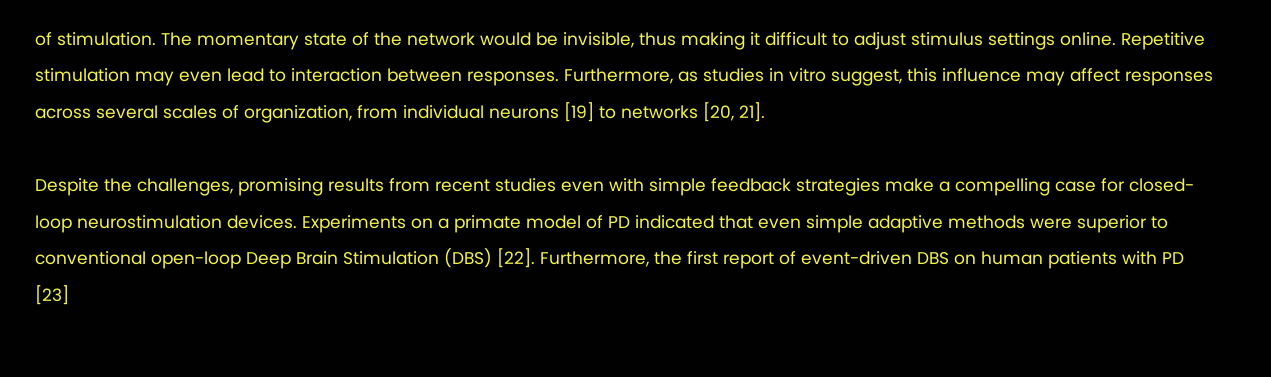of stimulation. The momentary state of the network would be invisible, thus making it difficult to adjust stimulus settings online. Repetitive stimulation may even lead to interaction between responses. Furthermore, as studies in vitro suggest, this influence may affect responses across several scales of organization, from individual neurons [19] to networks [20, 21].

Despite the challenges, promising results from recent studies even with simple feedback strategies make a compelling case for closed-loop neurostimulation devices. Experiments on a primate model of PD indicated that even simple adaptive methods were superior to conventional open-loop Deep Brain Stimulation (DBS) [22]. Furthermore, the first report of event-driven DBS on human patients with PD [23]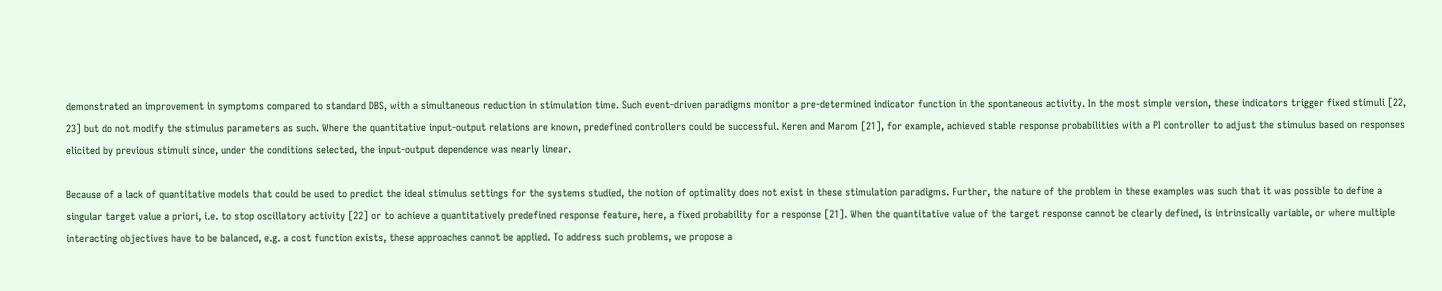demonstrated an improvement in symptoms compared to standard DBS, with a simultaneous reduction in stimulation time. Such event-driven paradigms monitor a pre-determined indicator function in the spontaneous activity. In the most simple version, these indicators trigger fixed stimuli [22, 23] but do not modify the stimulus parameters as such. Where the quantitative input-output relations are known, predefined controllers could be successful. Keren and Marom [21], for example, achieved stable response probabilities with a PI controller to adjust the stimulus based on responses elicited by previous stimuli since, under the conditions selected, the input-output dependence was nearly linear.

Because of a lack of quantitative models that could be used to predict the ideal stimulus settings for the systems studied, the notion of optimality does not exist in these stimulation paradigms. Further, the nature of the problem in these examples was such that it was possible to define a singular target value a priori, i.e. to stop oscillatory activity [22] or to achieve a quantitatively predefined response feature, here, a fixed probability for a response [21]. When the quantitative value of the target response cannot be clearly defined, is intrinsically variable, or where multiple interacting objectives have to be balanced, e.g. a cost function exists, these approaches cannot be applied. To address such problems, we propose a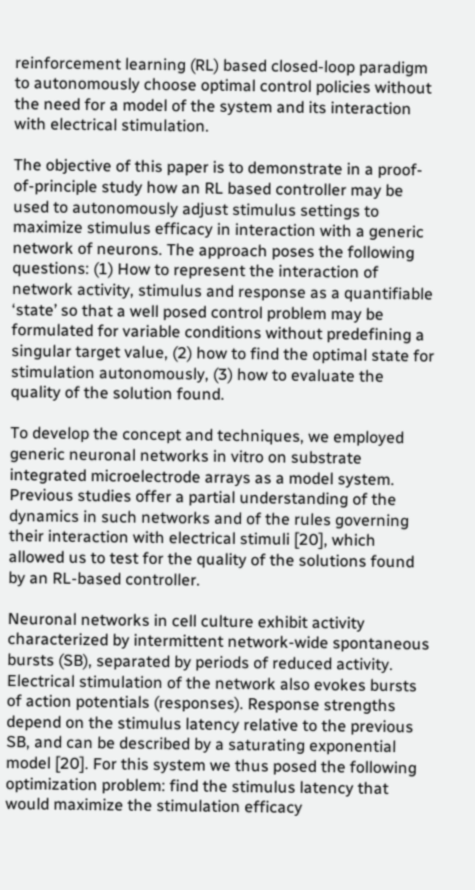reinforcement learning (RL) based closed-loop paradigm to autonomously choose optimal control policies without the need for a model of the system and its interaction with electrical stimulation.

The objective of this paper is to demonstrate in a proof-of-principle study how an RL based controller may be used to autonomously adjust stimulus settings to maximize stimulus efficacy in interaction with a generic network of neurons. The approach poses the following questions: (1) How to represent the interaction of network activity, stimulus and response as a quantifiable ‘state’ so that a well posed control problem may be formulated for variable conditions without predefining a singular target value, (2) how to find the optimal state for stimulation autonomously, (3) how to evaluate the quality of the solution found.

To develop the concept and techniques, we employed generic neuronal networks in vitro on substrate integrated microelectrode arrays as a model system. Previous studies offer a partial understanding of the dynamics in such networks and of the rules governing their interaction with electrical stimuli [20], which allowed us to test for the quality of the solutions found by an RL-based controller.

Neuronal networks in cell culture exhibit activity characterized by intermittent network-wide spontaneous bursts (SB), separated by periods of reduced activity. Electrical stimulation of the network also evokes bursts of action potentials (responses). Response strengths depend on the stimulus latency relative to the previous SB, and can be described by a saturating exponential model [20]. For this system we thus posed the following optimization problem: find the stimulus latency that would maximize the stimulation efficacy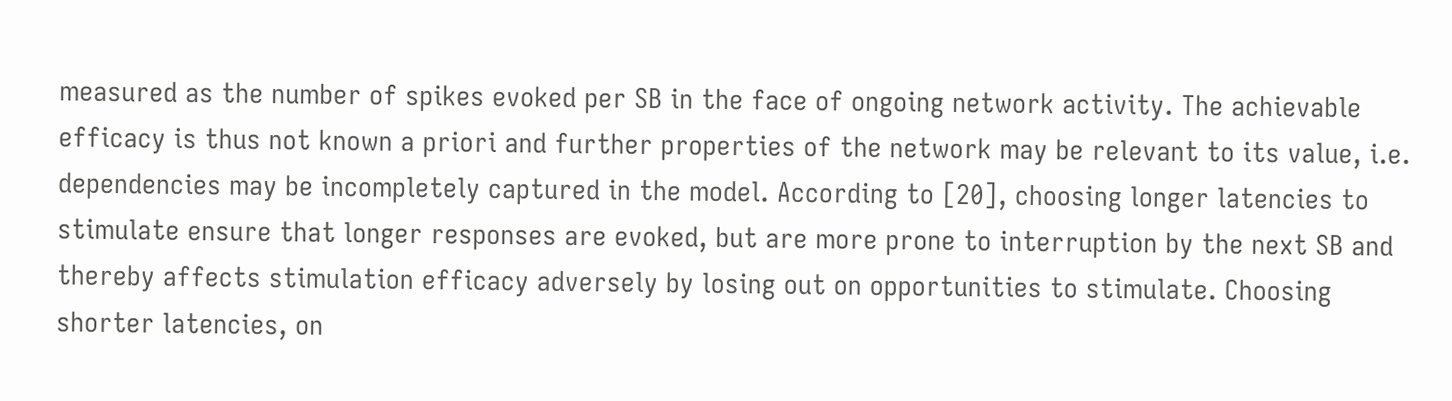measured as the number of spikes evoked per SB in the face of ongoing network activity. The achievable efficacy is thus not known a priori and further properties of the network may be relevant to its value, i.e. dependencies may be incompletely captured in the model. According to [20], choosing longer latencies to stimulate ensure that longer responses are evoked, but are more prone to interruption by the next SB and thereby affects stimulation efficacy adversely by losing out on opportunities to stimulate. Choosing shorter latencies, on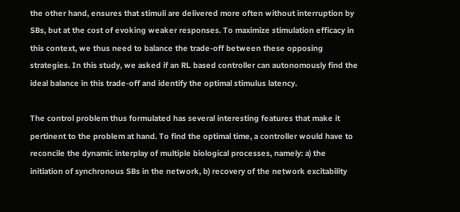the other hand, ensures that stimuli are delivered more often without interruption by SBs, but at the cost of evoking weaker responses. To maximize stimulation efficacy in this context, we thus need to balance the trade-off between these opposing strategies. In this study, we asked if an RL based controller can autonomously find the ideal balance in this trade-off and identify the optimal stimulus latency.

The control problem thus formulated has several interesting features that make it pertinent to the problem at hand. To find the optimal time, a controller would have to reconcile the dynamic interplay of multiple biological processes, namely: a) the initiation of synchronous SBs in the network, b) recovery of the network excitability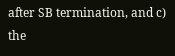after SB termination, and c) the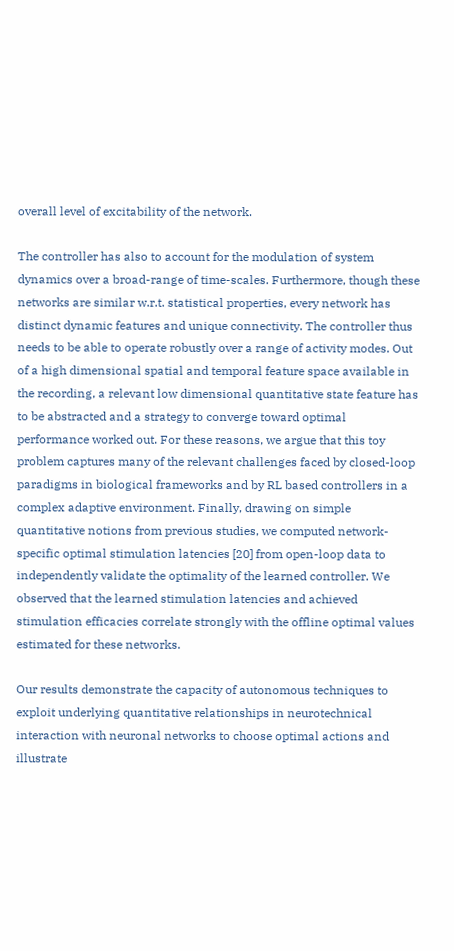overall level of excitability of the network.

The controller has also to account for the modulation of system dynamics over a broad-range of time-scales. Furthermore, though these networks are similar w.r.t. statistical properties, every network has distinct dynamic features and unique connectivity. The controller thus needs to be able to operate robustly over a range of activity modes. Out of a high dimensional spatial and temporal feature space available in the recording, a relevant low dimensional quantitative state feature has to be abstracted and a strategy to converge toward optimal performance worked out. For these reasons, we argue that this toy problem captures many of the relevant challenges faced by closed-loop paradigms in biological frameworks and by RL based controllers in a complex adaptive environment. Finally, drawing on simple quantitative notions from previous studies, we computed network-specific optimal stimulation latencies [20] from open-loop data to independently validate the optimality of the learned controller. We observed that the learned stimulation latencies and achieved stimulation efficacies correlate strongly with the offline optimal values estimated for these networks.

Our results demonstrate the capacity of autonomous techniques to exploit underlying quantitative relationships in neurotechnical interaction with neuronal networks to choose optimal actions and illustrate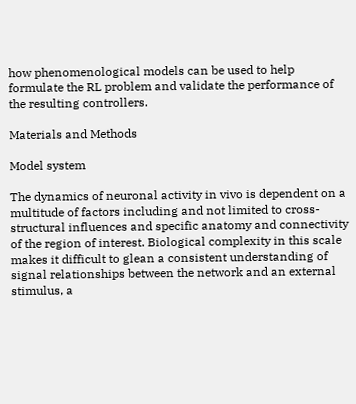how phenomenological models can be used to help formulate the RL problem and validate the performance of the resulting controllers.

Materials and Methods

Model system

The dynamics of neuronal activity in vivo is dependent on a multitude of factors including and not limited to cross-structural influences and specific anatomy and connectivity of the region of interest. Biological complexity in this scale makes it difficult to glean a consistent understanding of signal relationships between the network and an external stimulus, a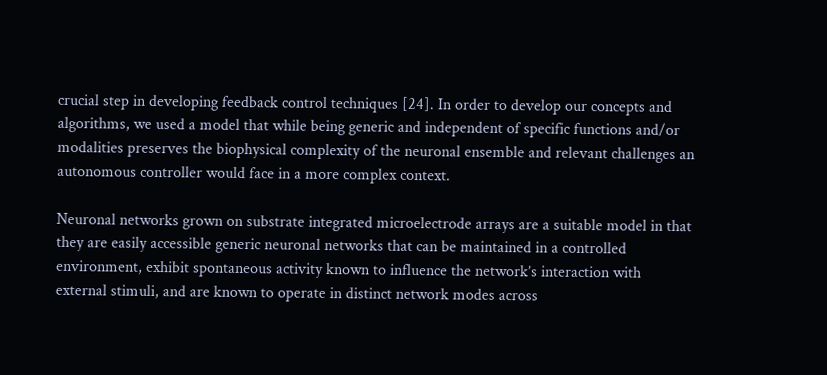crucial step in developing feedback control techniques [24]. In order to develop our concepts and algorithms, we used a model that while being generic and independent of specific functions and/or modalities preserves the biophysical complexity of the neuronal ensemble and relevant challenges an autonomous controller would face in a more complex context.

Neuronal networks grown on substrate integrated microelectrode arrays are a suitable model in that they are easily accessible generic neuronal networks that can be maintained in a controlled environment, exhibit spontaneous activity known to influence the network’s interaction with external stimuli, and are known to operate in distinct network modes across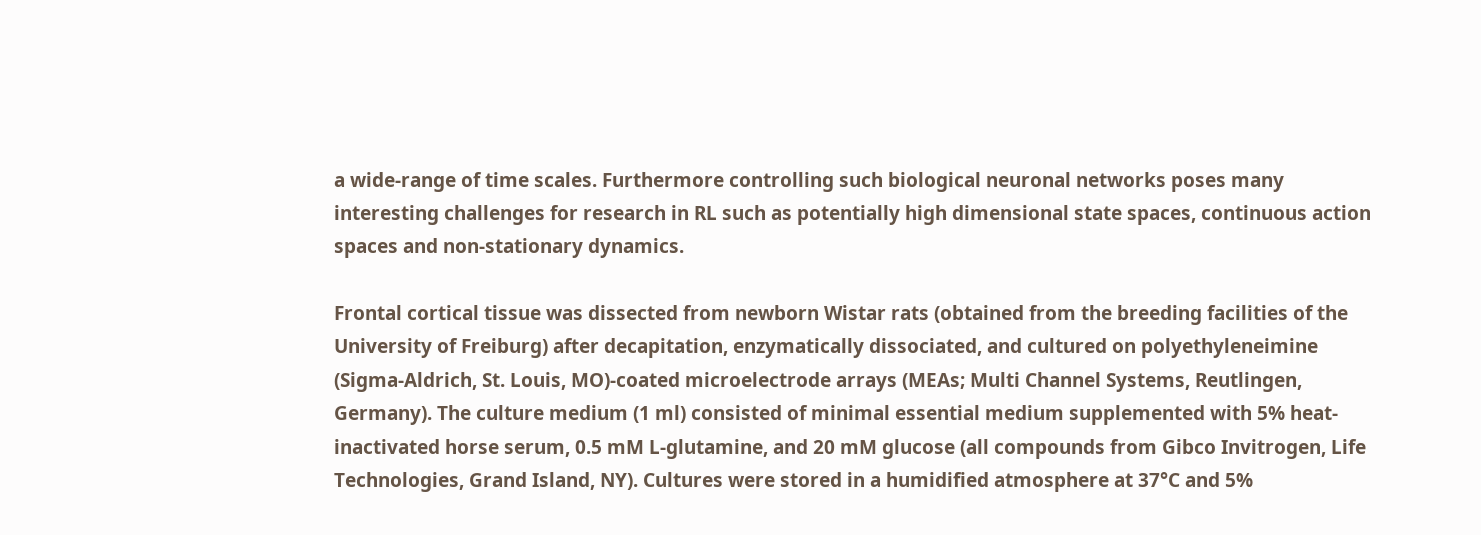a wide-range of time scales. Furthermore controlling such biological neuronal networks poses many interesting challenges for research in RL such as potentially high dimensional state spaces, continuous action spaces and non-stationary dynamics.

Frontal cortical tissue was dissected from newborn Wistar rats (obtained from the breeding facilities of the University of Freiburg) after decapitation, enzymatically dissociated, and cultured on polyethyleneimine (Sigma-Aldrich, St. Louis, MO)-coated microelectrode arrays (MEAs; Multi Channel Systems, Reutlingen, Germany). The culture medium (1 ml) consisted of minimal essential medium supplemented with 5% heat-inactivated horse serum, 0.5 mM L-glutamine, and 20 mM glucose (all compounds from Gibco Invitrogen, Life Technologies, Grand Island, NY). Cultures were stored in a humidified atmosphere at 37°C and 5%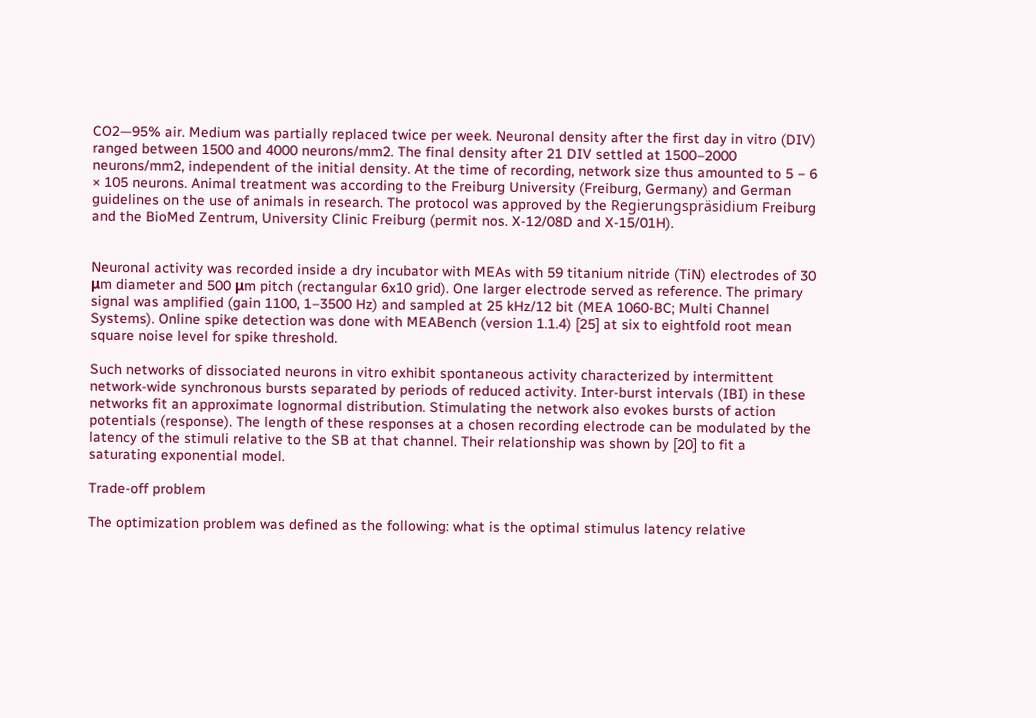CO2—95% air. Medium was partially replaced twice per week. Neuronal density after the first day in vitro (DIV) ranged between 1500 and 4000 neurons/mm2. The final density after 21 DIV settled at 1500–2000 neurons/mm2, independent of the initial density. At the time of recording, network size thus amounted to 5 − 6 × 105 neurons. Animal treatment was according to the Freiburg University (Freiburg, Germany) and German guidelines on the use of animals in research. The protocol was approved by the Regierungspräsidium Freiburg and the BioMed Zentrum, University Clinic Freiburg (permit nos. X-12/08D and X-15/01H).


Neuronal activity was recorded inside a dry incubator with MEAs with 59 titanium nitride (TiN) electrodes of 30 μm diameter and 500 μm pitch (rectangular 6x10 grid). One larger electrode served as reference. The primary signal was amplified (gain 1100, 1–3500 Hz) and sampled at 25 kHz/12 bit (MEA 1060-BC; Multi Channel Systems). Online spike detection was done with MEABench (version 1.1.4) [25] at six to eightfold root mean square noise level for spike threshold.

Such networks of dissociated neurons in vitro exhibit spontaneous activity characterized by intermittent network-wide synchronous bursts separated by periods of reduced activity. Inter-burst intervals (IBI) in these networks fit an approximate lognormal distribution. Stimulating the network also evokes bursts of action potentials (response). The length of these responses at a chosen recording electrode can be modulated by the latency of the stimuli relative to the SB at that channel. Their relationship was shown by [20] to fit a saturating exponential model.

Trade-off problem

The optimization problem was defined as the following: what is the optimal stimulus latency relative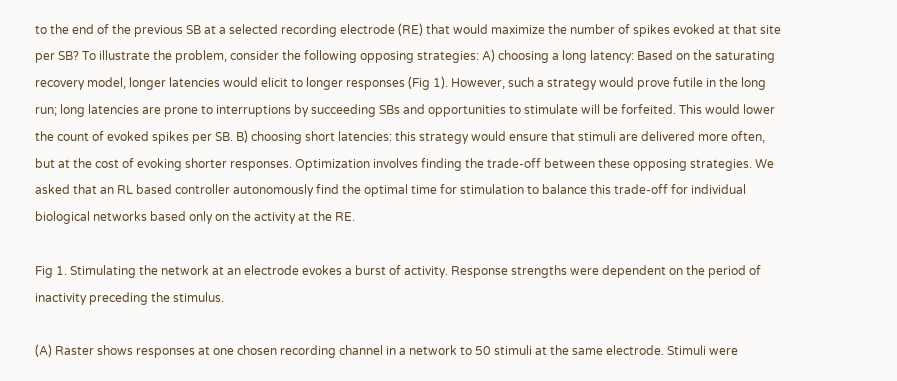to the end of the previous SB at a selected recording electrode (RE) that would maximize the number of spikes evoked at that site per SB? To illustrate the problem, consider the following opposing strategies: A) choosing a long latency: Based on the saturating recovery model, longer latencies would elicit to longer responses (Fig 1). However, such a strategy would prove futile in the long run; long latencies are prone to interruptions by succeeding SBs and opportunities to stimulate will be forfeited. This would lower the count of evoked spikes per SB. B) choosing short latencies: this strategy would ensure that stimuli are delivered more often, but at the cost of evoking shorter responses. Optimization involves finding the trade-off between these opposing strategies. We asked that an RL based controller autonomously find the optimal time for stimulation to balance this trade-off for individual biological networks based only on the activity at the RE.

Fig 1. Stimulating the network at an electrode evokes a burst of activity. Response strengths were dependent on the period of inactivity preceding the stimulus.

(A) Raster shows responses at one chosen recording channel in a network to 50 stimuli at the same electrode. Stimuli were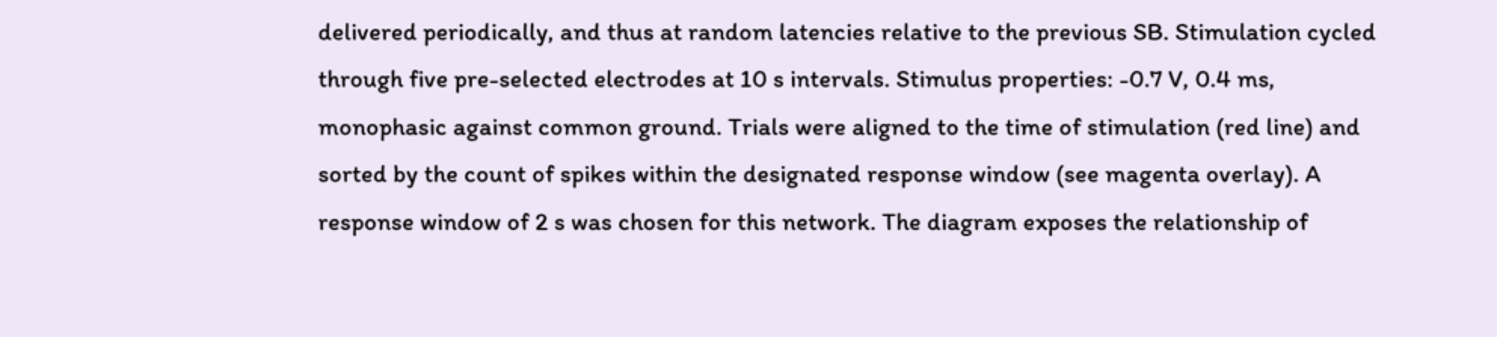delivered periodically, and thus at random latencies relative to the previous SB. Stimulation cycled through five pre-selected electrodes at 10 s intervals. Stimulus properties: -0.7 V, 0.4 ms, monophasic against common ground. Trials were aligned to the time of stimulation (red line) and sorted by the count of spikes within the designated response window (see magenta overlay). A response window of 2 s was chosen for this network. The diagram exposes the relationship of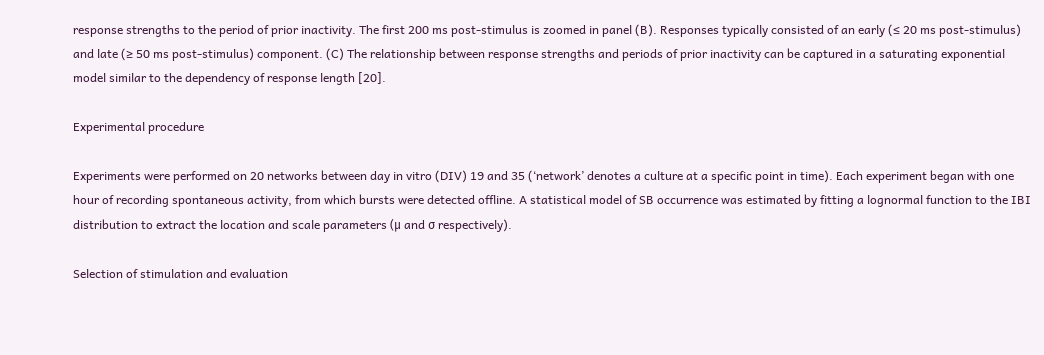response strengths to the period of prior inactivity. The first 200 ms post-stimulus is zoomed in panel (B). Responses typically consisted of an early (≤ 20 ms post-stimulus) and late (≥ 50 ms post-stimulus) component. (C) The relationship between response strengths and periods of prior inactivity can be captured in a saturating exponential model similar to the dependency of response length [20].

Experimental procedure

Experiments were performed on 20 networks between day in vitro (DIV) 19 and 35 (‘network’ denotes a culture at a specific point in time). Each experiment began with one hour of recording spontaneous activity, from which bursts were detected offline. A statistical model of SB occurrence was estimated by fitting a lognormal function to the IBI distribution to extract the location and scale parameters (μ and σ respectively).

Selection of stimulation and evaluation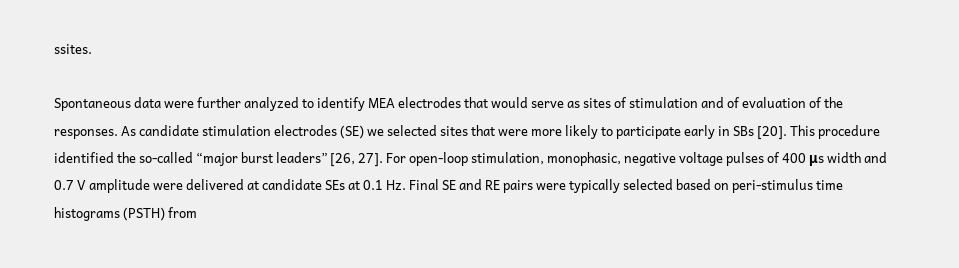ssites.

Spontaneous data were further analyzed to identify MEA electrodes that would serve as sites of stimulation and of evaluation of the responses. As candidate stimulation electrodes (SE) we selected sites that were more likely to participate early in SBs [20]. This procedure identified the so-called “major burst leaders” [26, 27]. For open-loop stimulation, monophasic, negative voltage pulses of 400 μs width and 0.7 V amplitude were delivered at candidate SEs at 0.1 Hz. Final SE and RE pairs were typically selected based on peri-stimulus time histograms (PSTH) from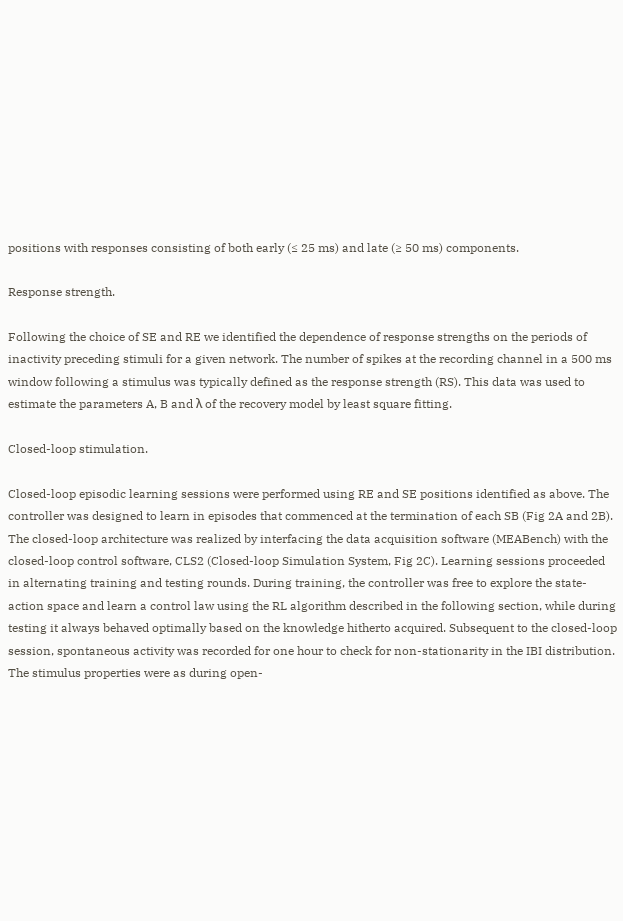positions with responses consisting of both early (≤ 25 ms) and late (≥ 50 ms) components.

Response strength.

Following the choice of SE and RE we identified the dependence of response strengths on the periods of inactivity preceding stimuli for a given network. The number of spikes at the recording channel in a 500 ms window following a stimulus was typically defined as the response strength (RS). This data was used to estimate the parameters A, B and λ of the recovery model by least square fitting.

Closed-loop stimulation.

Closed-loop episodic learning sessions were performed using RE and SE positions identified as above. The controller was designed to learn in episodes that commenced at the termination of each SB (Fig 2A and 2B). The closed-loop architecture was realized by interfacing the data acquisition software (MEABench) with the closed-loop control software, CLS2 (Closed-loop Simulation System, Fig 2C). Learning sessions proceeded in alternating training and testing rounds. During training, the controller was free to explore the state-action space and learn a control law using the RL algorithm described in the following section, while during testing it always behaved optimally based on the knowledge hitherto acquired. Subsequent to the closed-loop session, spontaneous activity was recorded for one hour to check for non-stationarity in the IBI distribution. The stimulus properties were as during open-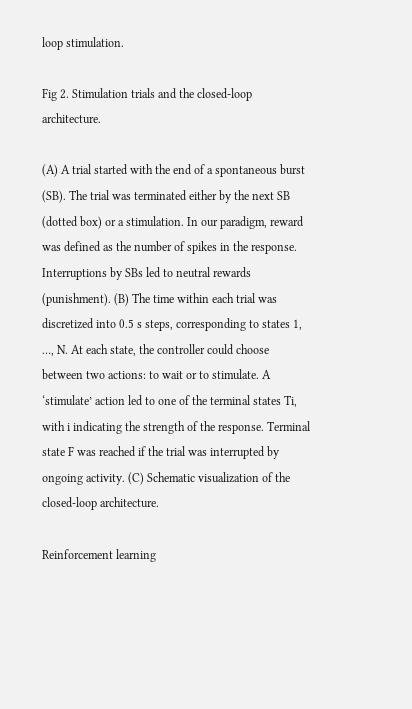loop stimulation.

Fig 2. Stimulation trials and the closed-loop architecture.

(A) A trial started with the end of a spontaneous burst (SB). The trial was terminated either by the next SB (dotted box) or a stimulation. In our paradigm, reward was defined as the number of spikes in the response. Interruptions by SBs led to neutral rewards (punishment). (B) The time within each trial was discretized into 0.5 s steps, corresponding to states 1, …, N. At each state, the controller could choose between two actions: to wait or to stimulate. A ‘stimulate’ action led to one of the terminal states Ti, with i indicating the strength of the response. Terminal state F was reached if the trial was interrupted by ongoing activity. (C) Schematic visualization of the closed-loop architecture.

Reinforcement learning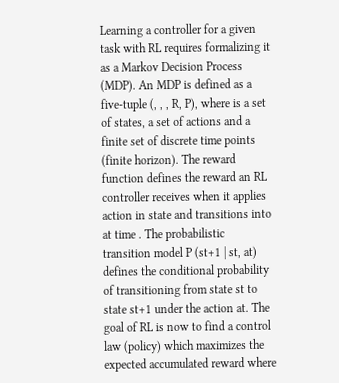Learning a controller for a given task with RL requires formalizing it as a Markov Decision Process (MDP). An MDP is defined as a five-tuple (, , , R, P), where is a set of states, a set of actions and a finite set of discrete time points (finite horizon). The reward function defines the reward an RL controller receives when it applies action in state and transitions into at time . The probabilistic transition model P (st+1 | st, at) defines the conditional probability of transitioning from state st to state st+1 under the action at. The goal of RL is now to find a control law (policy) which maximizes the expected accumulated reward where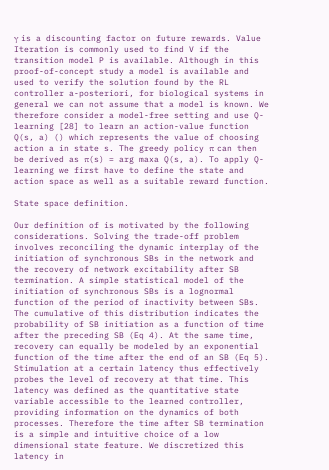γ is a discounting factor on future rewards. Value Iteration is commonly used to find V if the transition model P is available. Although in this proof-of-concept study a model is available and used to verify the solution found by the RL controller a-posteriori, for biological systems in general we can not assume that a model is known. We therefore consider a model-free setting and use Q-learning [28] to learn an action-value function Q(s, a) () which represents the value of choosing action a in state s. The greedy policy π can then be derived as π(s) = arg maxa Q(s, a). To apply Q-learning we first have to define the state and action space as well as a suitable reward function.

State space definition.

Our definition of is motivated by the following considerations. Solving the trade-off problem involves reconciling the dynamic interplay of the initiation of synchronous SBs in the network and the recovery of network excitability after SB termination. A simple statistical model of the initiation of synchronous SBs is a lognormal function of the period of inactivity between SBs. The cumulative of this distribution indicates the probability of SB initiation as a function of time after the preceding SB (Eq 4). At the same time, recovery can equally be modeled by an exponential function of the time after the end of an SB (Eq 5). Stimulation at a certain latency thus effectively probes the level of recovery at that time. This latency was defined as the quantitative state variable accessible to the learned controller, providing information on the dynamics of both processes. Therefore the time after SB termination is a simple and intuitive choice of a low dimensional state feature. We discretized this latency in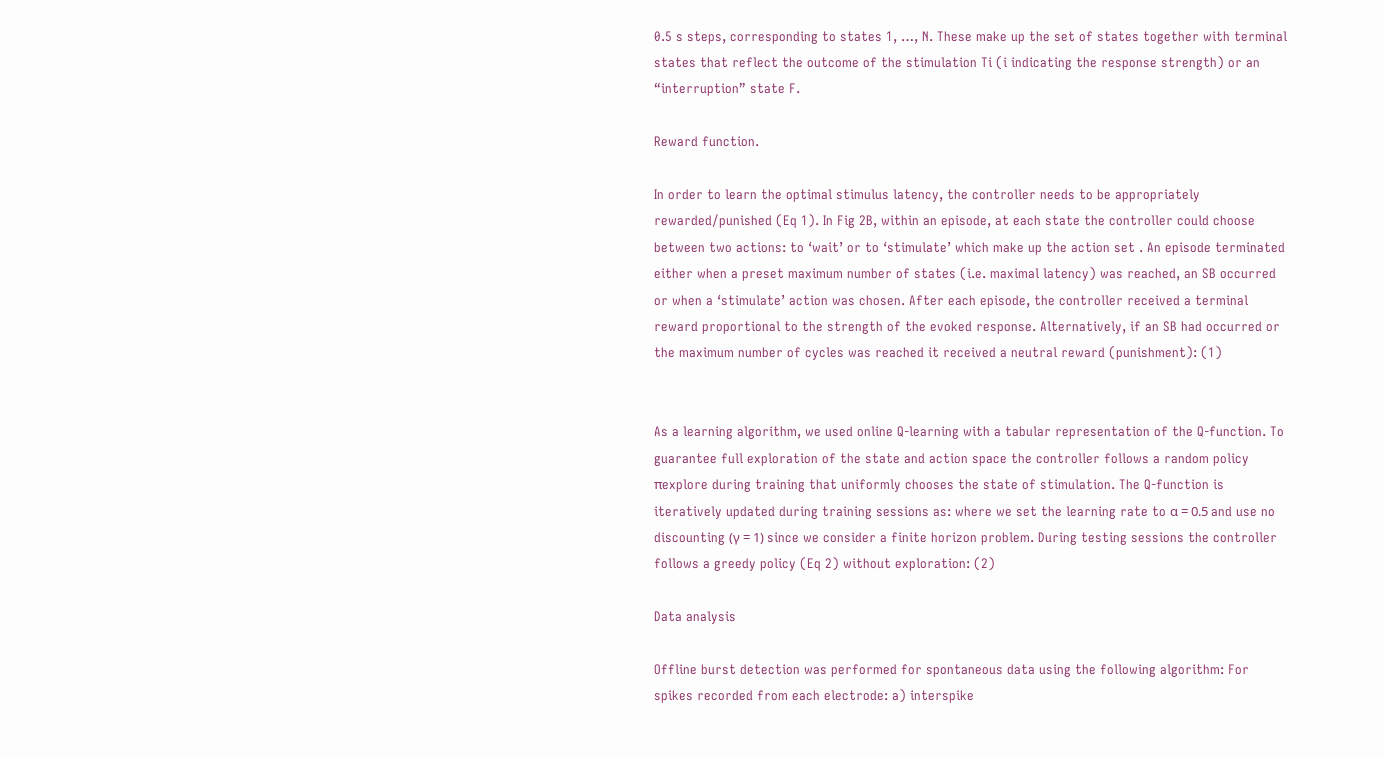0.5 s steps, corresponding to states 1, …, N. These make up the set of states together with terminal states that reflect the outcome of the stimulation Ti (i indicating the response strength) or an “interruption” state F.

Reward function.

In order to learn the optimal stimulus latency, the controller needs to be appropriately rewarded/punished (Eq 1). In Fig 2B, within an episode, at each state the controller could choose between two actions: to ‘wait’ or to ‘stimulate’ which make up the action set . An episode terminated either when a preset maximum number of states (i.e. maximal latency) was reached, an SB occurred or when a ‘stimulate’ action was chosen. After each episode, the controller received a terminal reward proportional to the strength of the evoked response. Alternatively, if an SB had occurred or the maximum number of cycles was reached it received a neutral reward (punishment): (1)


As a learning algorithm, we used online Q-learning with a tabular representation of the Q-function. To guarantee full exploration of the state and action space the controller follows a random policy πexplore during training that uniformly chooses the state of stimulation. The Q-function is iteratively updated during training sessions as: where we set the learning rate to α = 0.5 and use no discounting (γ = 1) since we consider a finite horizon problem. During testing sessions the controller follows a greedy policy (Eq 2) without exploration: (2)

Data analysis

Offline burst detection was performed for spontaneous data using the following algorithm: For spikes recorded from each electrode: a) interspike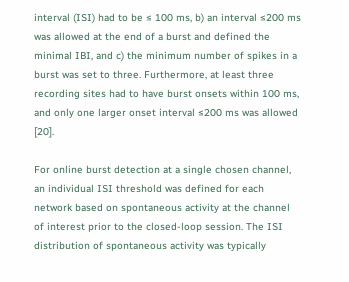interval (ISI) had to be ≤ 100 ms, b) an interval ≤200 ms was allowed at the end of a burst and defined the minimal IBI, and c) the minimum number of spikes in a burst was set to three. Furthermore, at least three recording sites had to have burst onsets within 100 ms, and only one larger onset interval ≤200 ms was allowed [20].

For online burst detection at a single chosen channel, an individual ISI threshold was defined for each network based on spontaneous activity at the channel of interest prior to the closed-loop session. The ISI distribution of spontaneous activity was typically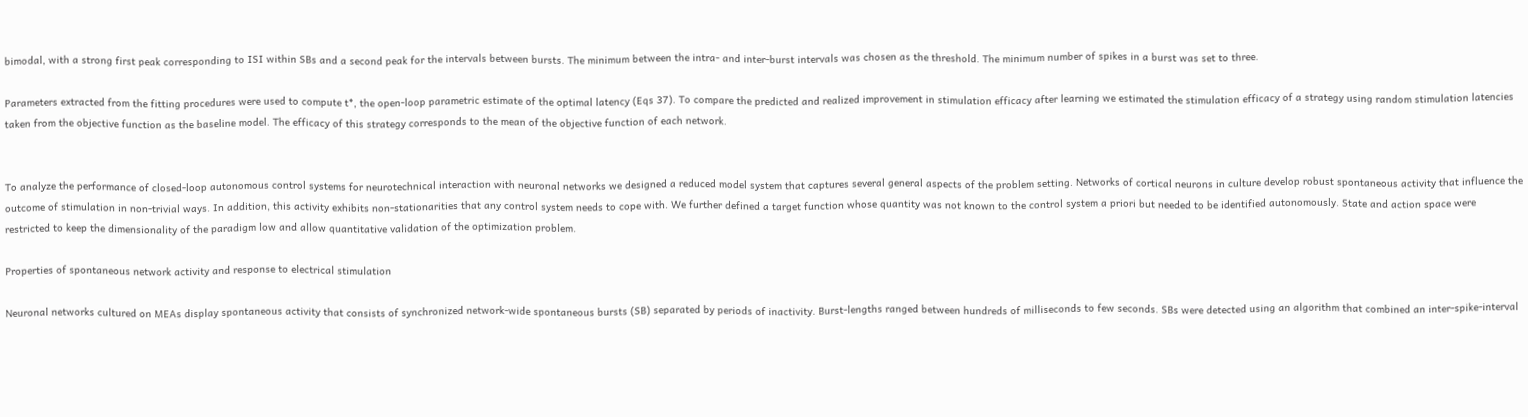bimodal, with a strong first peak corresponding to ISI within SBs and a second peak for the intervals between bursts. The minimum between the intra- and inter-burst intervals was chosen as the threshold. The minimum number of spikes in a burst was set to three.

Parameters extracted from the fitting procedures were used to compute t*, the open-loop parametric estimate of the optimal latency (Eqs 37). To compare the predicted and realized improvement in stimulation efficacy after learning we estimated the stimulation efficacy of a strategy using random stimulation latencies taken from the objective function as the baseline model. The efficacy of this strategy corresponds to the mean of the objective function of each network.


To analyze the performance of closed-loop autonomous control systems for neurotechnical interaction with neuronal networks we designed a reduced model system that captures several general aspects of the problem setting. Networks of cortical neurons in culture develop robust spontaneous activity that influence the outcome of stimulation in non-trivial ways. In addition, this activity exhibits non-stationarities that any control system needs to cope with. We further defined a target function whose quantity was not known to the control system a priori but needed to be identified autonomously. State and action space were restricted to keep the dimensionality of the paradigm low and allow quantitative validation of the optimization problem.

Properties of spontaneous network activity and response to electrical stimulation

Neuronal networks cultured on MEAs display spontaneous activity that consists of synchronized network-wide spontaneous bursts (SB) separated by periods of inactivity. Burst-lengths ranged between hundreds of milliseconds to few seconds. SBs were detected using an algorithm that combined an inter-spike-interval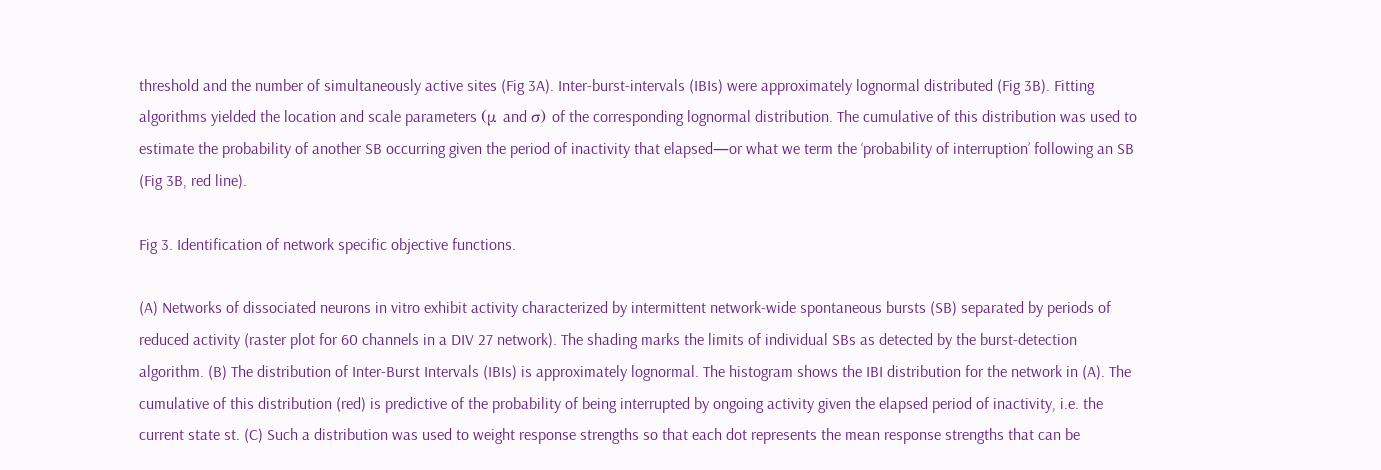threshold and the number of simultaneously active sites (Fig 3A). Inter-burst-intervals (IBIs) were approximately lognormal distributed (Fig 3B). Fitting algorithms yielded the location and scale parameters (μ and σ) of the corresponding lognormal distribution. The cumulative of this distribution was used to estimate the probability of another SB occurring given the period of inactivity that elapsed—or what we term the ‘probability of interruption’ following an SB (Fig 3B, red line).

Fig 3. Identification of network specific objective functions.

(A) Networks of dissociated neurons in vitro exhibit activity characterized by intermittent network-wide spontaneous bursts (SB) separated by periods of reduced activity (raster plot for 60 channels in a DIV 27 network). The shading marks the limits of individual SBs as detected by the burst-detection algorithm. (B) The distribution of Inter-Burst Intervals (IBIs) is approximately lognormal. The histogram shows the IBI distribution for the network in (A). The cumulative of this distribution (red) is predictive of the probability of being interrupted by ongoing activity given the elapsed period of inactivity, i.e. the current state st. (C) Such a distribution was used to weight response strengths so that each dot represents the mean response strengths that can be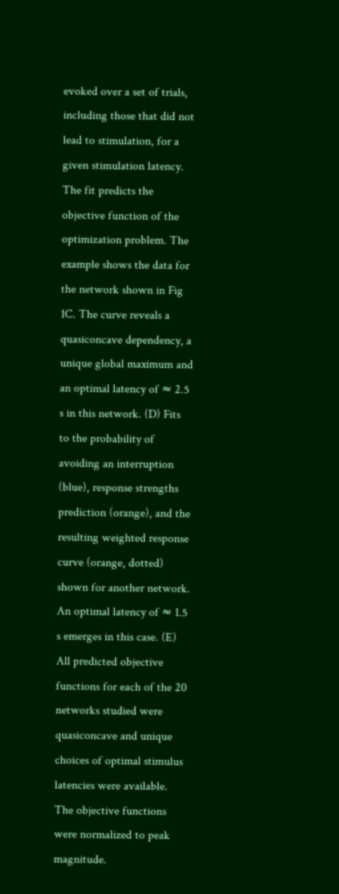evoked over a set of trials, including those that did not lead to stimulation, for a given stimulation latency. The fit predicts the objective function of the optimization problem. The example shows the data for the network shown in Fig 1C. The curve reveals a quasiconcave dependency, a unique global maximum and an optimal latency of ≈ 2.5 s in this network. (D) Fits to the probability of avoiding an interruption (blue), response strengths prediction (orange), and the resulting weighted response curve (orange, dotted) shown for another network. An optimal latency of ≈ 1.5 s emerges in this case. (E) All predicted objective functions for each of the 20 networks studied were quasiconcave and unique choices of optimal stimulus latencies were available. The objective functions were normalized to peak magnitude.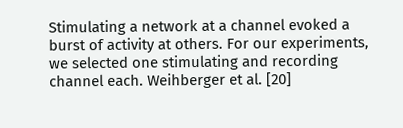Stimulating a network at a channel evoked a burst of activity at others. For our experiments, we selected one stimulating and recording channel each. Weihberger et al. [20]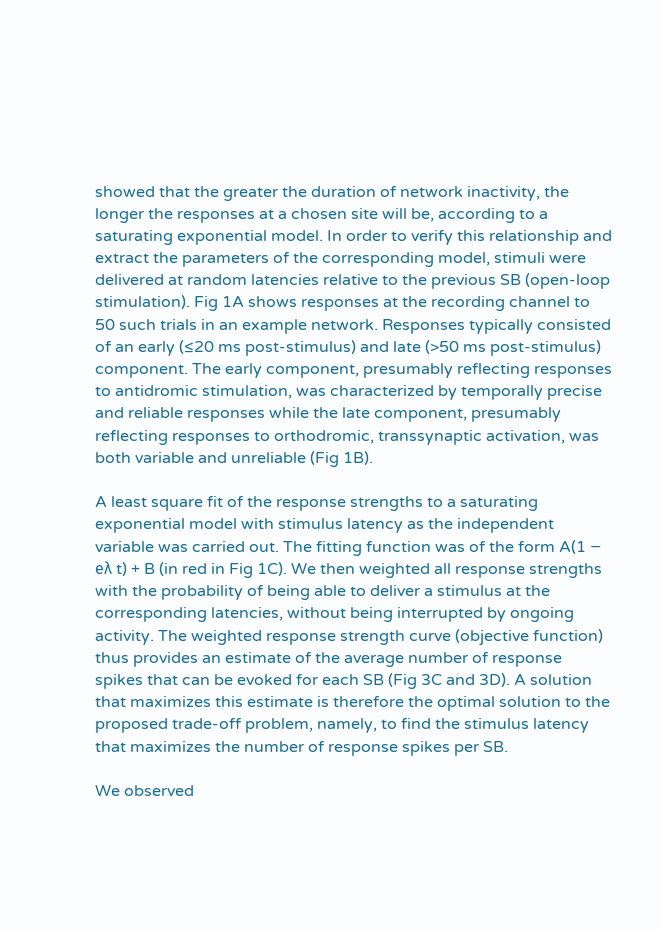showed that the greater the duration of network inactivity, the longer the responses at a chosen site will be, according to a saturating exponential model. In order to verify this relationship and extract the parameters of the corresponding model, stimuli were delivered at random latencies relative to the previous SB (open-loop stimulation). Fig 1A shows responses at the recording channel to 50 such trials in an example network. Responses typically consisted of an early (≤20 ms post-stimulus) and late (>50 ms post-stimulus) component. The early component, presumably reflecting responses to antidromic stimulation, was characterized by temporally precise and reliable responses while the late component, presumably reflecting responses to orthodromic, transsynaptic activation, was both variable and unreliable (Fig 1B).

A least square fit of the response strengths to a saturating exponential model with stimulus latency as the independent variable was carried out. The fitting function was of the form A(1 − eλ t) + B (in red in Fig 1C). We then weighted all response strengths with the probability of being able to deliver a stimulus at the corresponding latencies, without being interrupted by ongoing activity. The weighted response strength curve (objective function) thus provides an estimate of the average number of response spikes that can be evoked for each SB (Fig 3C and 3D). A solution that maximizes this estimate is therefore the optimal solution to the proposed trade-off problem, namely, to find the stimulus latency that maximizes the number of response spikes per SB.

We observed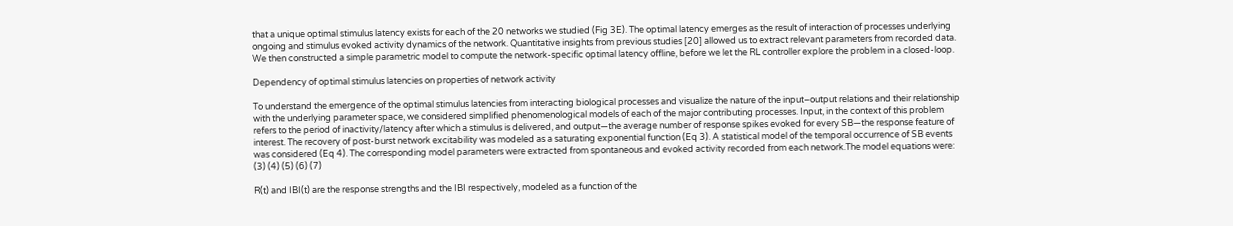that a unique optimal stimulus latency exists for each of the 20 networks we studied (Fig 3E). The optimal latency emerges as the result of interaction of processes underlying ongoing and stimulus evoked activity dynamics of the network. Quantitative insights from previous studies [20] allowed us to extract relevant parameters from recorded data. We then constructed a simple parametric model to compute the network-specific optimal latency offline, before we let the RL controller explore the problem in a closed-loop.

Dependency of optimal stimulus latencies on properties of network activity

To understand the emergence of the optimal stimulus latencies from interacting biological processes and visualize the nature of the input–output relations and their relationship with the underlying parameter space, we considered simplified phenomenological models of each of the major contributing processes. Input, in the context of this problem refers to the period of inactivity/latency after which a stimulus is delivered, and output—the average number of response spikes evoked for every SB—the response feature of interest. The recovery of post-burst network excitability was modeled as a saturating exponential function (Eq 3). A statistical model of the temporal occurrence of SB events was considered (Eq 4). The corresponding model parameters were extracted from spontaneous and evoked activity recorded from each network.The model equations were: (3) (4) (5) (6) (7)

R(t) and IBI(t) are the response strengths and the IBI respectively, modeled as a function of the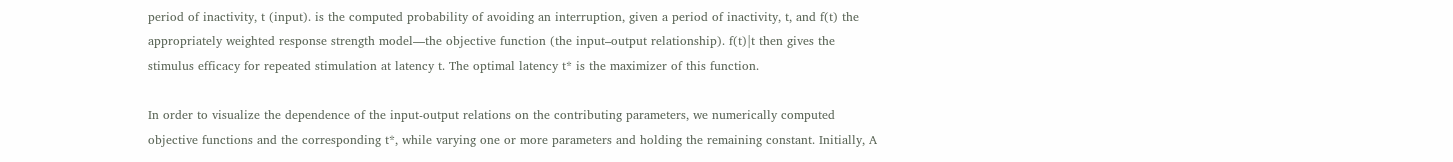period of inactivity, t (input). is the computed probability of avoiding an interruption, given a period of inactivity, t, and f(t) the appropriately weighted response strength model—the objective function (the input–output relationship). f(t)|t then gives the stimulus efficacy for repeated stimulation at latency t. The optimal latency t* is the maximizer of this function.

In order to visualize the dependence of the input-output relations on the contributing parameters, we numerically computed objective functions and the corresponding t*, while varying one or more parameters and holding the remaining constant. Initially, A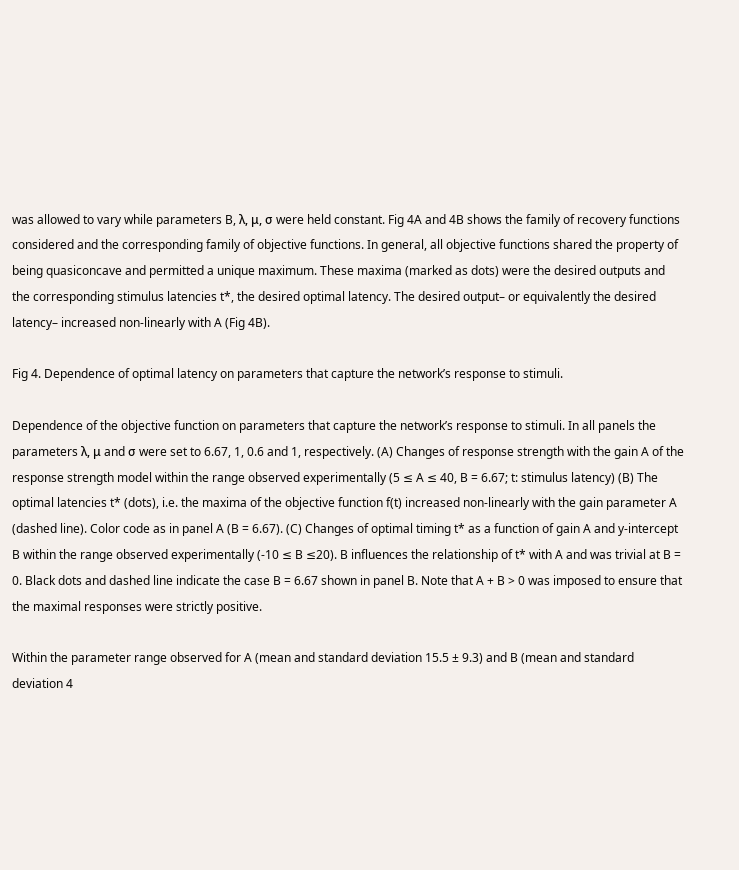was allowed to vary while parameters B, λ, μ, σ were held constant. Fig 4A and 4B shows the family of recovery functions considered and the corresponding family of objective functions. In general, all objective functions shared the property of being quasiconcave and permitted a unique maximum. These maxima (marked as dots) were the desired outputs and the corresponding stimulus latencies t*, the desired optimal latency. The desired output– or equivalently the desired latency– increased non-linearly with A (Fig 4B).

Fig 4. Dependence of optimal latency on parameters that capture the network’s response to stimuli.

Dependence of the objective function on parameters that capture the network’s response to stimuli. In all panels the parameters λ, μ and σ were set to 6.67, 1, 0.6 and 1, respectively. (A) Changes of response strength with the gain A of the response strength model within the range observed experimentally (5 ≤ A ≤ 40, B = 6.67; t: stimulus latency) (B) The optimal latencies t* (dots), i.e. the maxima of the objective function f(t) increased non-linearly with the gain parameter A (dashed line). Color code as in panel A (B = 6.67). (C) Changes of optimal timing t* as a function of gain A and y-intercept B within the range observed experimentally (-10 ≤ B ≤20). B influences the relationship of t* with A and was trivial at B = 0. Black dots and dashed line indicate the case B = 6.67 shown in panel B. Note that A + B > 0 was imposed to ensure that the maximal responses were strictly positive.

Within the parameter range observed for A (mean and standard deviation 15.5 ± 9.3) and B (mean and standard deviation 4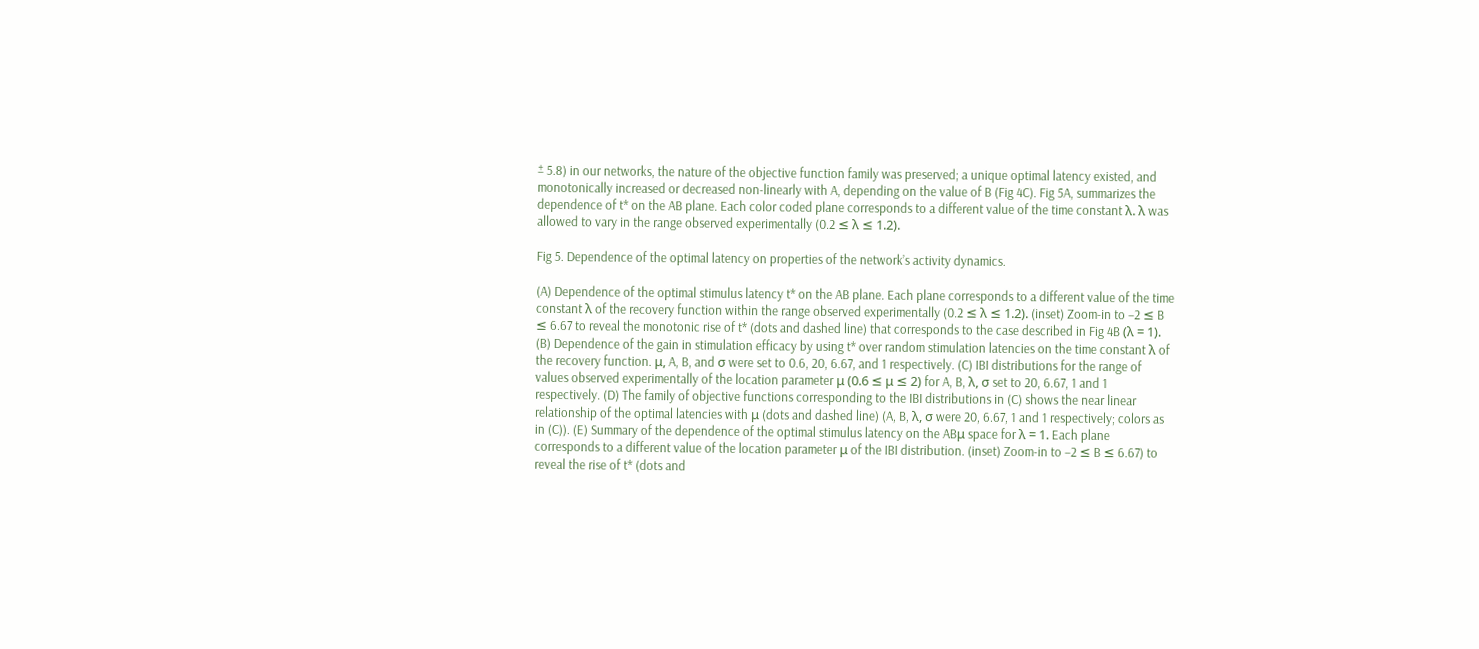± 5.8) in our networks, the nature of the objective function family was preserved; a unique optimal latency existed, and monotonically increased or decreased non-linearly with A, depending on the value of B (Fig 4C). Fig 5A, summarizes the dependence of t* on the AB plane. Each color coded plane corresponds to a different value of the time constant λ. λ was allowed to vary in the range observed experimentally (0.2 ≤ λ ≤ 1.2).

Fig 5. Dependence of the optimal latency on properties of the network’s activity dynamics.

(A) Dependence of the optimal stimulus latency t* on the AB plane. Each plane corresponds to a different value of the time constant λ of the recovery function within the range observed experimentally (0.2 ≤ λ ≤ 1.2). (inset) Zoom-in to −2 ≤ B ≤ 6.67 to reveal the monotonic rise of t* (dots and dashed line) that corresponds to the case described in Fig 4B (λ = 1). (B) Dependence of the gain in stimulation efficacy by using t* over random stimulation latencies on the time constant λ of the recovery function. μ, A, B, and σ were set to 0.6, 20, 6.67, and 1 respectively. (C) IBI distributions for the range of values observed experimentally of the location parameter μ (0.6 ≤ μ ≤ 2) for A, B, λ, σ set to 20, 6.67, 1 and 1 respectively. (D) The family of objective functions corresponding to the IBI distributions in (C) shows the near linear relationship of the optimal latencies with μ (dots and dashed line) (A, B, λ, σ were 20, 6.67, 1 and 1 respectively; colors as in (C)). (E) Summary of the dependence of the optimal stimulus latency on the ABμ space for λ = 1. Each plane corresponds to a different value of the location parameter μ of the IBI distribution. (inset) Zoom-in to −2 ≤ B ≤ 6.67) to reveal the rise of t* (dots and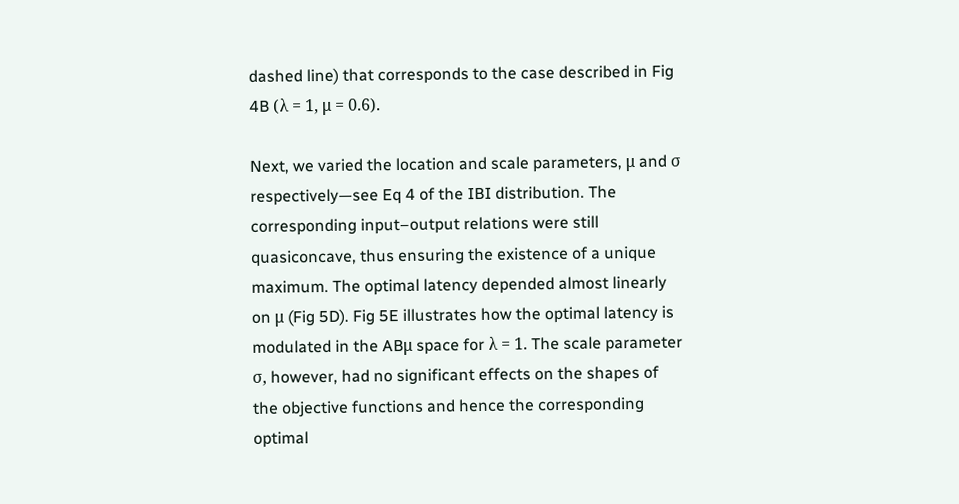dashed line) that corresponds to the case described in Fig 4B (λ = 1, μ = 0.6).

Next, we varied the location and scale parameters, μ and σ respectively—see Eq 4 of the IBI distribution. The corresponding input–output relations were still quasiconcave, thus ensuring the existence of a unique maximum. The optimal latency depended almost linearly on μ (Fig 5D). Fig 5E illustrates how the optimal latency is modulated in the ABμ space for λ = 1. The scale parameter σ, however, had no significant effects on the shapes of the objective functions and hence the corresponding optimal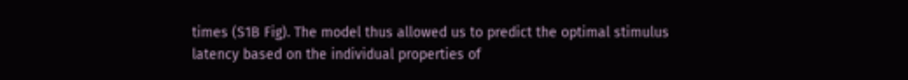times (S1B Fig). The model thus allowed us to predict the optimal stimulus latency based on the individual properties of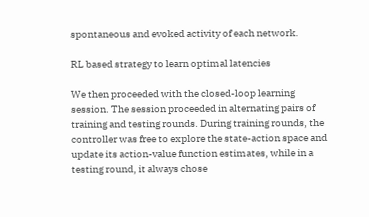spontaneous and evoked activity of each network.

RL based strategy to learn optimal latencies

We then proceeded with the closed-loop learning session. The session proceeded in alternating pairs of training and testing rounds. During training rounds, the controller was free to explore the state-action space and update its action-value function estimates, while in a testing round, it always chose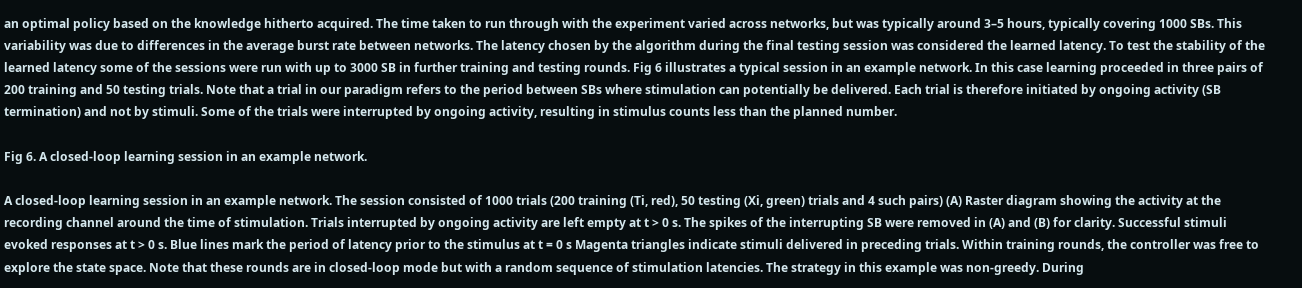an optimal policy based on the knowledge hitherto acquired. The time taken to run through with the experiment varied across networks, but was typically around 3–5 hours, typically covering 1000 SBs. This variability was due to differences in the average burst rate between networks. The latency chosen by the algorithm during the final testing session was considered the learned latency. To test the stability of the learned latency some of the sessions were run with up to 3000 SB in further training and testing rounds. Fig 6 illustrates a typical session in an example network. In this case learning proceeded in three pairs of 200 training and 50 testing trials. Note that a trial in our paradigm refers to the period between SBs where stimulation can potentially be delivered. Each trial is therefore initiated by ongoing activity (SB termination) and not by stimuli. Some of the trials were interrupted by ongoing activity, resulting in stimulus counts less than the planned number.

Fig 6. A closed-loop learning session in an example network.

A closed-loop learning session in an example network. The session consisted of 1000 trials (200 training (Ti, red), 50 testing (Xi, green) trials and 4 such pairs) (A) Raster diagram showing the activity at the recording channel around the time of stimulation. Trials interrupted by ongoing activity are left empty at t > 0 s. The spikes of the interrupting SB were removed in (A) and (B) for clarity. Successful stimuli evoked responses at t > 0 s. Blue lines mark the period of latency prior to the stimulus at t = 0 s Magenta triangles indicate stimuli delivered in preceding trials. Within training rounds, the controller was free to explore the state space. Note that these rounds are in closed-loop mode but with a random sequence of stimulation latencies. The strategy in this example was non-greedy. During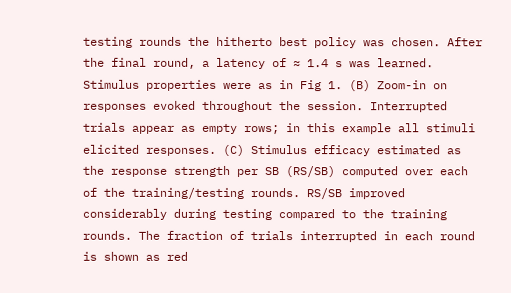testing rounds the hitherto best policy was chosen. After the final round, a latency of ≈ 1.4 s was learned. Stimulus properties were as in Fig 1. (B) Zoom-in on responses evoked throughout the session. Interrupted trials appear as empty rows; in this example all stimuli elicited responses. (C) Stimulus efficacy estimated as the response strength per SB (RS/SB) computed over each of the training/testing rounds. RS/SB improved considerably during testing compared to the training rounds. The fraction of trials interrupted in each round is shown as red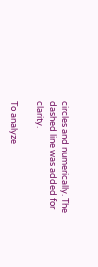circles and numerically. The dashed line was added for clarity.

To analyze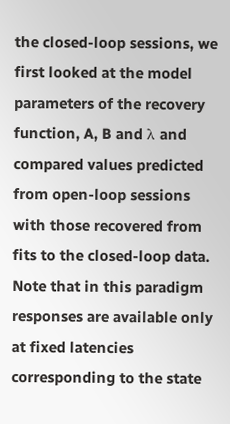the closed-loop sessions, we first looked at the model parameters of the recovery function, A, B and λ and compared values predicted from open-loop sessions with those recovered from fits to the closed-loop data. Note that in this paradigm responses are available only at fixed latencies corresponding to the state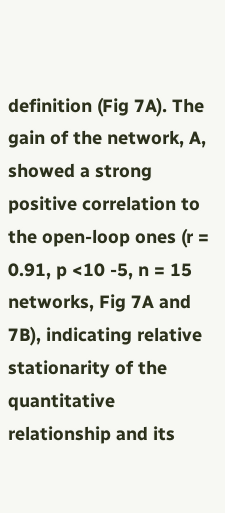definition (Fig 7A). The gain of the network, A, showed a strong positive correlation to the open-loop ones (r = 0.91, p <10 -5, n = 15 networks, Fig 7A and 7B), indicating relative stationarity of the quantitative relationship and its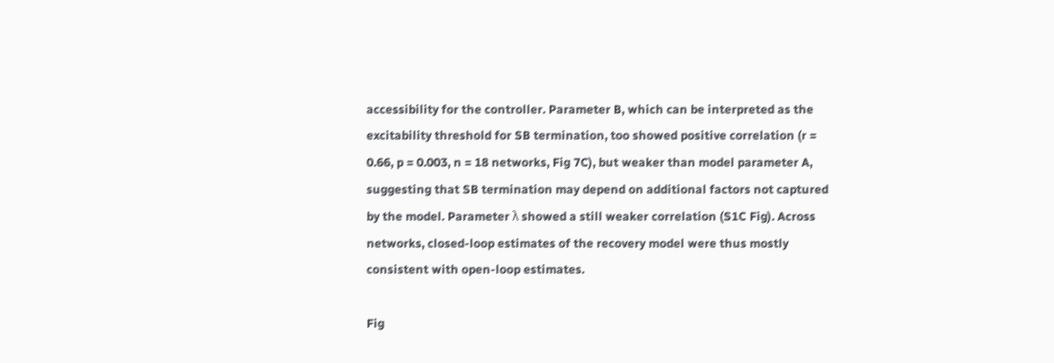accessibility for the controller. Parameter B, which can be interpreted as the excitability threshold for SB termination, too showed positive correlation (r = 0.66, p = 0.003, n = 18 networks, Fig 7C), but weaker than model parameter A, suggesting that SB termination may depend on additional factors not captured by the model. Parameter λ showed a still weaker correlation (S1C Fig). Across networks, closed-loop estimates of the recovery model were thus mostly consistent with open-loop estimates.

Fig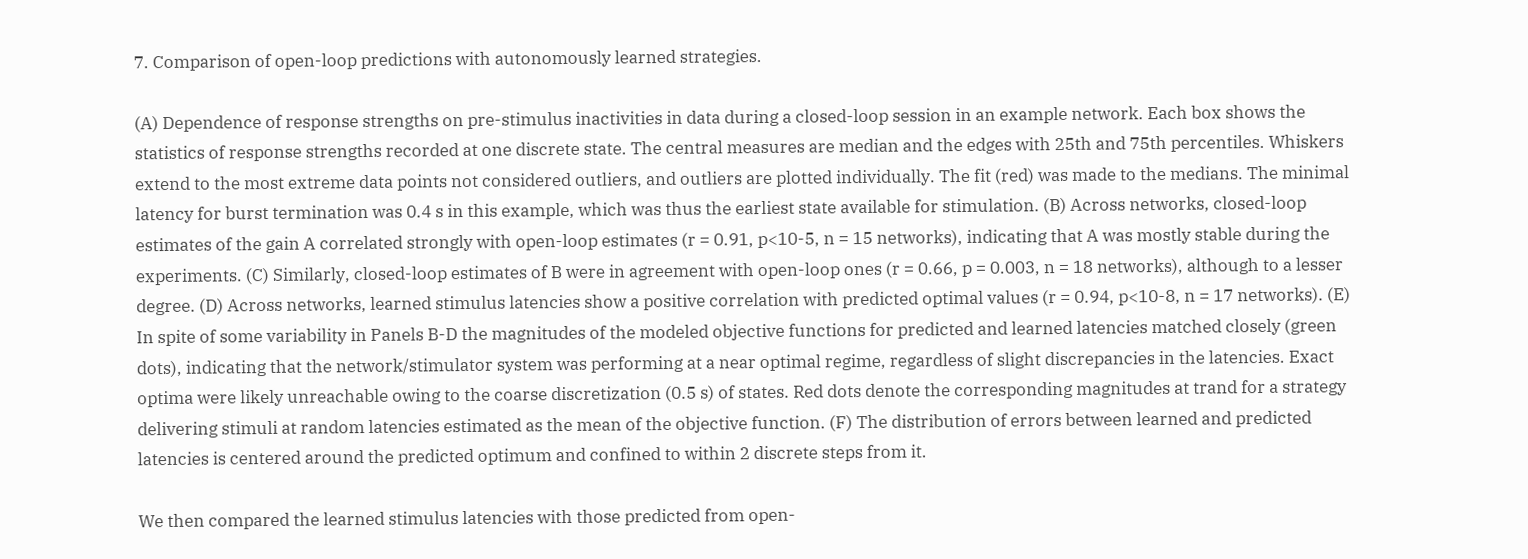7. Comparison of open-loop predictions with autonomously learned strategies.

(A) Dependence of response strengths on pre-stimulus inactivities in data during a closed-loop session in an example network. Each box shows the statistics of response strengths recorded at one discrete state. The central measures are median and the edges with 25th and 75th percentiles. Whiskers extend to the most extreme data points not considered outliers, and outliers are plotted individually. The fit (red) was made to the medians. The minimal latency for burst termination was 0.4 s in this example, which was thus the earliest state available for stimulation. (B) Across networks, closed-loop estimates of the gain A correlated strongly with open-loop estimates (r = 0.91, p<10-5, n = 15 networks), indicating that A was mostly stable during the experiments. (C) Similarly, closed-loop estimates of B were in agreement with open-loop ones (r = 0.66, p = 0.003, n = 18 networks), although to a lesser degree. (D) Across networks, learned stimulus latencies show a positive correlation with predicted optimal values (r = 0.94, p<10-8, n = 17 networks). (E) In spite of some variability in Panels B-D the magnitudes of the modeled objective functions for predicted and learned latencies matched closely (green dots), indicating that the network/stimulator system was performing at a near optimal regime, regardless of slight discrepancies in the latencies. Exact optima were likely unreachable owing to the coarse discretization (0.5 s) of states. Red dots denote the corresponding magnitudes at trand for a strategy delivering stimuli at random latencies estimated as the mean of the objective function. (F) The distribution of errors between learned and predicted latencies is centered around the predicted optimum and confined to within 2 discrete steps from it.

We then compared the learned stimulus latencies with those predicted from open-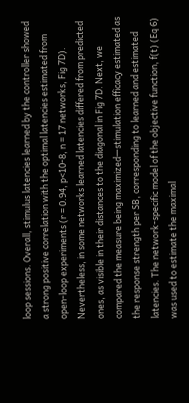loop sessions. Overall, stimulus latencies learned by the controller showed a strong positive correlation with the optimal latencies estimated from open-loop experiments (r = 0.94, p<10-8, n = 17 networks, Fig 7D). Nevertheless, in some networks learned latencies differed from predicted ones, as visible in their distances to the diagonal in Fig 7D. Next, we compared the measure being maximized—stimulation efficacy estimated as the response strength per SB, corresponding to learned and estimated latencies. The network-specific model of the objective function, f(t) (Eq 6) was used to estimate the maximal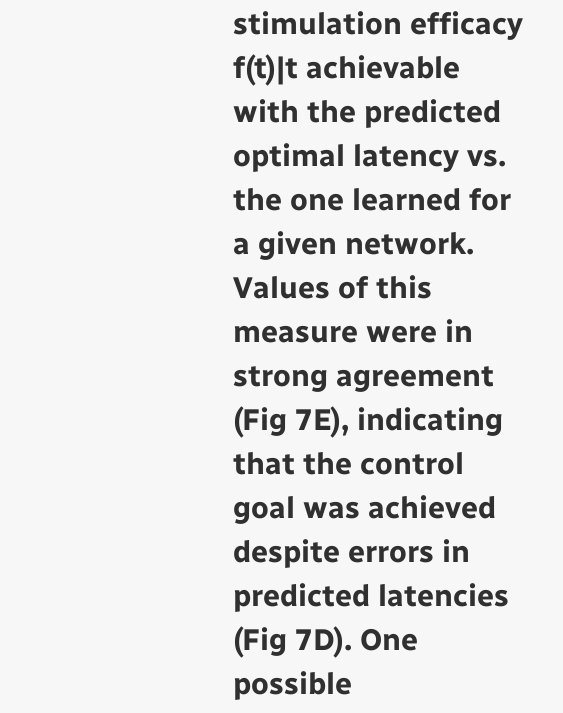stimulation efficacy f(t)|t achievable with the predicted optimal latency vs. the one learned for a given network. Values of this measure were in strong agreement (Fig 7E), indicating that the control goal was achieved despite errors in predicted latencies (Fig 7D). One possible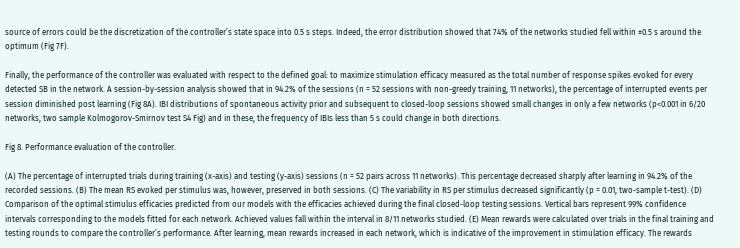source of errors could be the discretization of the controller’s state space into 0.5 s steps. Indeed, the error distribution showed that 74% of the networks studied fell within ±0.5 s around the optimum (Fig 7F).

Finally, the performance of the controller was evaluated with respect to the defined goal: to maximize stimulation efficacy measured as the total number of response spikes evoked for every detected SB in the network. A session-by-session analysis showed that in 94.2% of the sessions (n = 52 sessions with non-greedy training, 11 networks), the percentage of interrupted events per session diminished post learning (Fig 8A). IBI distributions of spontaneous activity prior and subsequent to closed-loop sessions showed small changes in only a few networks (p<0.001 in 6/20 networks, two sample Kolmogorov-Smirnov test S4 Fig) and in these, the frequency of IBIs less than 5 s could change in both directions.

Fig 8. Performance evaluation of the controller.

(A) The percentage of interrupted trials during training (x-axis) and testing (y-axis) sessions (n = 52 pairs across 11 networks). This percentage decreased sharply after learning in 94.2% of the recorded sessions. (B) The mean RS evoked per stimulus was, however, preserved in both sessions. (C) The variability in RS per stimulus decreased significantly (p = 0.01, two-sample t-test). (D) Comparison of the optimal stimulus efficacies predicted from our models with the efficacies achieved during the final closed-loop testing sessions. Vertical bars represent 99% confidence intervals corresponding to the models fitted for each network. Achieved values fall within the interval in 8/11 networks studied. (E) Mean rewards were calculated over trials in the final training and testing rounds to compare the controller’s performance. After learning, mean rewards increased in each network, which is indicative of the improvement in stimulation efficacy. The rewards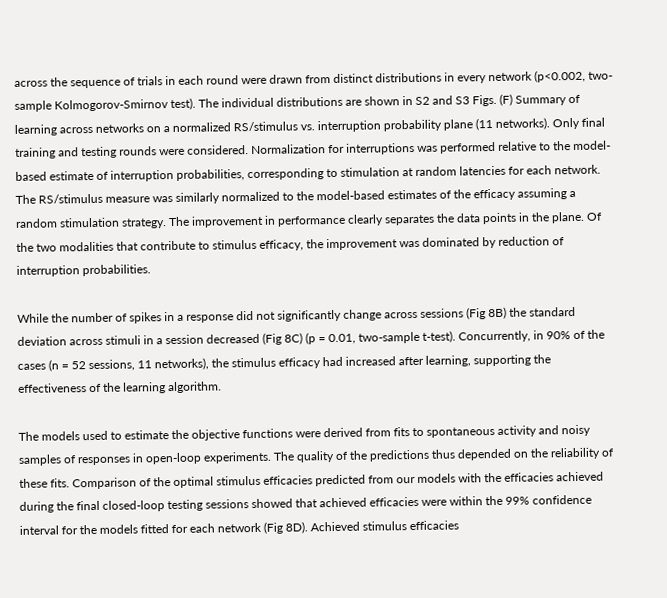across the sequence of trials in each round were drawn from distinct distributions in every network (p<0.002, two-sample Kolmogorov-Smirnov test). The individual distributions are shown in S2 and S3 Figs. (F) Summary of learning across networks on a normalized RS/stimulus vs. interruption probability plane (11 networks). Only final training and testing rounds were considered. Normalization for interruptions was performed relative to the model-based estimate of interruption probabilities, corresponding to stimulation at random latencies for each network. The RS/stimulus measure was similarly normalized to the model-based estimates of the efficacy assuming a random stimulation strategy. The improvement in performance clearly separates the data points in the plane. Of the two modalities that contribute to stimulus efficacy, the improvement was dominated by reduction of interruption probabilities.

While the number of spikes in a response did not significantly change across sessions (Fig 8B) the standard deviation across stimuli in a session decreased (Fig 8C) (p = 0.01, two-sample t-test). Concurrently, in 90% of the cases (n = 52 sessions, 11 networks), the stimulus efficacy had increased after learning, supporting the effectiveness of the learning algorithm.

The models used to estimate the objective functions were derived from fits to spontaneous activity and noisy samples of responses in open-loop experiments. The quality of the predictions thus depended on the reliability of these fits. Comparison of the optimal stimulus efficacies predicted from our models with the efficacies achieved during the final closed-loop testing sessions showed that achieved efficacies were within the 99% confidence interval for the models fitted for each network (Fig 8D). Achieved stimulus efficacies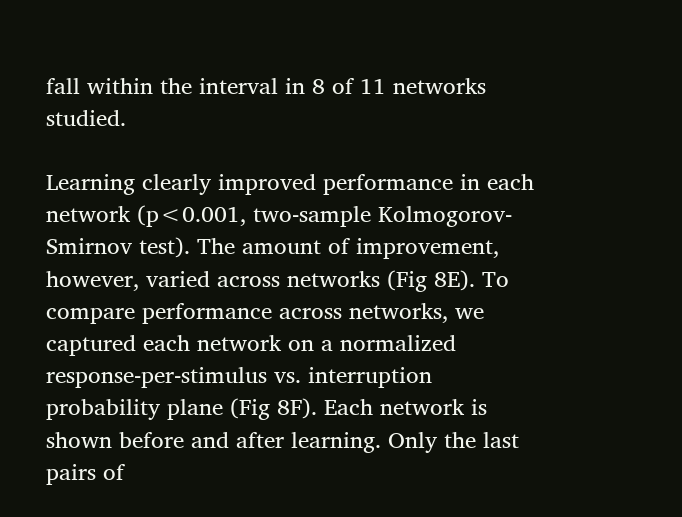fall within the interval in 8 of 11 networks studied.

Learning clearly improved performance in each network (p<0.001, two-sample Kolmogorov-Smirnov test). The amount of improvement, however, varied across networks (Fig 8E). To compare performance across networks, we captured each network on a normalized response-per-stimulus vs. interruption probability plane (Fig 8F). Each network is shown before and after learning. Only the last pairs of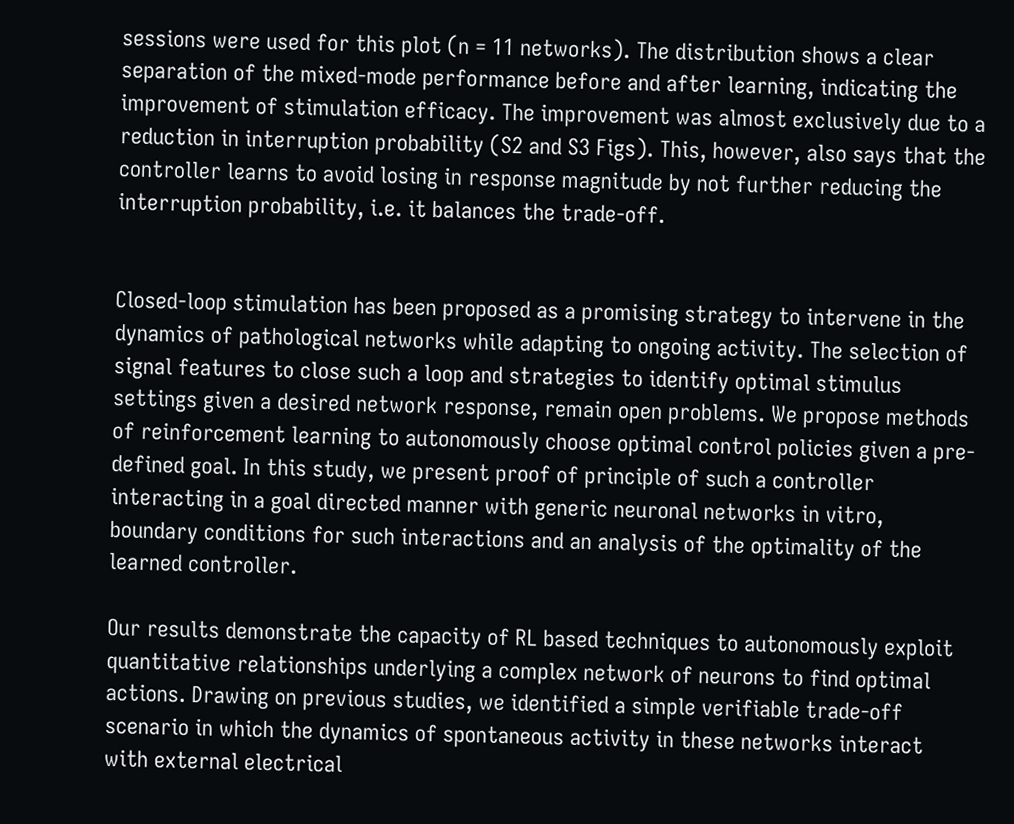sessions were used for this plot (n = 11 networks). The distribution shows a clear separation of the mixed-mode performance before and after learning, indicating the improvement of stimulation efficacy. The improvement was almost exclusively due to a reduction in interruption probability (S2 and S3 Figs). This, however, also says that the controller learns to avoid losing in response magnitude by not further reducing the interruption probability, i.e. it balances the trade-off.


Closed-loop stimulation has been proposed as a promising strategy to intervene in the dynamics of pathological networks while adapting to ongoing activity. The selection of signal features to close such a loop and strategies to identify optimal stimulus settings given a desired network response, remain open problems. We propose methods of reinforcement learning to autonomously choose optimal control policies given a pre-defined goal. In this study, we present proof of principle of such a controller interacting in a goal directed manner with generic neuronal networks in vitro, boundary conditions for such interactions and an analysis of the optimality of the learned controller.

Our results demonstrate the capacity of RL based techniques to autonomously exploit quantitative relationships underlying a complex network of neurons to find optimal actions. Drawing on previous studies, we identified a simple verifiable trade-off scenario in which the dynamics of spontaneous activity in these networks interact with external electrical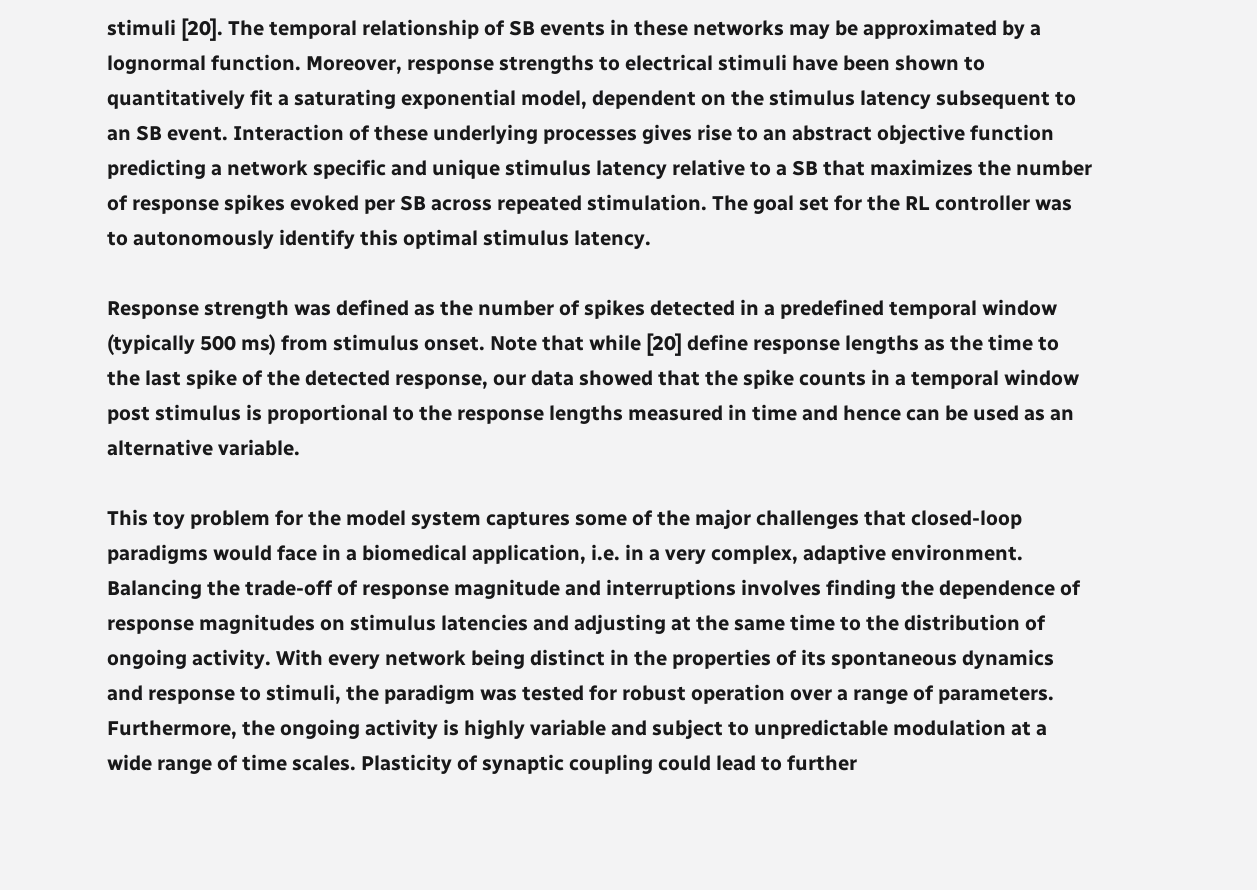stimuli [20]. The temporal relationship of SB events in these networks may be approximated by a lognormal function. Moreover, response strengths to electrical stimuli have been shown to quantitatively fit a saturating exponential model, dependent on the stimulus latency subsequent to an SB event. Interaction of these underlying processes gives rise to an abstract objective function predicting a network specific and unique stimulus latency relative to a SB that maximizes the number of response spikes evoked per SB across repeated stimulation. The goal set for the RL controller was to autonomously identify this optimal stimulus latency.

Response strength was defined as the number of spikes detected in a predefined temporal window (typically 500 ms) from stimulus onset. Note that while [20] define response lengths as the time to the last spike of the detected response, our data showed that the spike counts in a temporal window post stimulus is proportional to the response lengths measured in time and hence can be used as an alternative variable.

This toy problem for the model system captures some of the major challenges that closed-loop paradigms would face in a biomedical application, i.e. in a very complex, adaptive environment. Balancing the trade-off of response magnitude and interruptions involves finding the dependence of response magnitudes on stimulus latencies and adjusting at the same time to the distribution of ongoing activity. With every network being distinct in the properties of its spontaneous dynamics and response to stimuli, the paradigm was tested for robust operation over a range of parameters. Furthermore, the ongoing activity is highly variable and subject to unpredictable modulation at a wide range of time scales. Plasticity of synaptic coupling could lead to further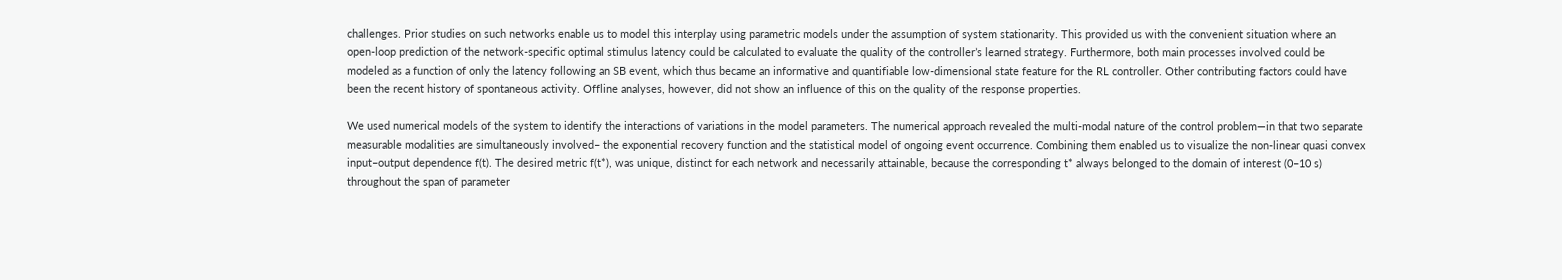challenges. Prior studies on such networks enable us to model this interplay using parametric models under the assumption of system stationarity. This provided us with the convenient situation where an open-loop prediction of the network-specific optimal stimulus latency could be calculated to evaluate the quality of the controller’s learned strategy. Furthermore, both main processes involved could be modeled as a function of only the latency following an SB event, which thus became an informative and quantifiable low-dimensional state feature for the RL controller. Other contributing factors could have been the recent history of spontaneous activity. Offline analyses, however, did not show an influence of this on the quality of the response properties.

We used numerical models of the system to identify the interactions of variations in the model parameters. The numerical approach revealed the multi-modal nature of the control problem—in that two separate measurable modalities are simultaneously involved– the exponential recovery function and the statistical model of ongoing event occurrence. Combining them enabled us to visualize the non-linear quasi convex input–output dependence f(t). The desired metric f(t*), was unique, distinct for each network and necessarily attainable, because the corresponding t* always belonged to the domain of interest (0–10 s) throughout the span of parameter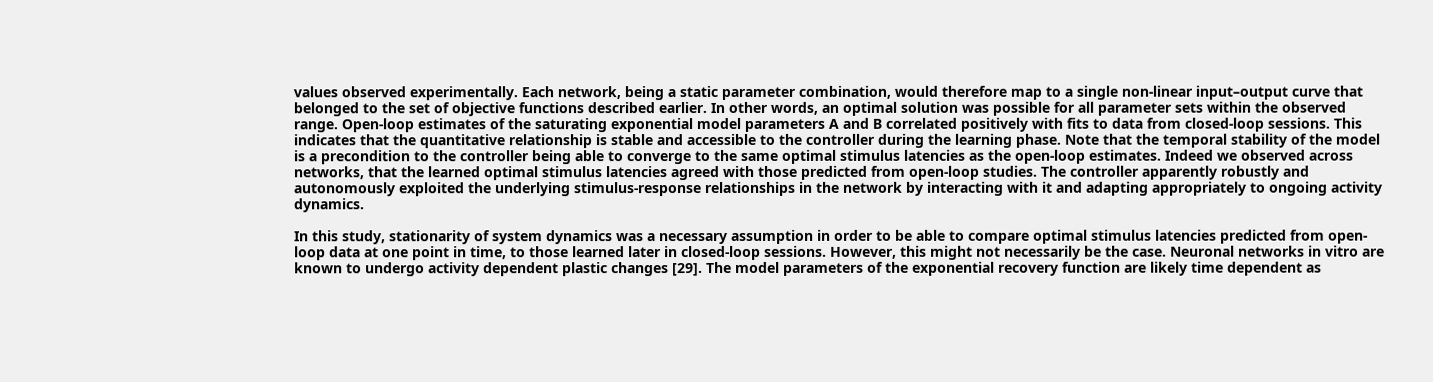values observed experimentally. Each network, being a static parameter combination, would therefore map to a single non-linear input–output curve that belonged to the set of objective functions described earlier. In other words, an optimal solution was possible for all parameter sets within the observed range. Open-loop estimates of the saturating exponential model parameters A and B correlated positively with fits to data from closed-loop sessions. This indicates that the quantitative relationship is stable and accessible to the controller during the learning phase. Note that the temporal stability of the model is a precondition to the controller being able to converge to the same optimal stimulus latencies as the open-loop estimates. Indeed we observed across networks, that the learned optimal stimulus latencies agreed with those predicted from open-loop studies. The controller apparently robustly and autonomously exploited the underlying stimulus-response relationships in the network by interacting with it and adapting appropriately to ongoing activity dynamics.

In this study, stationarity of system dynamics was a necessary assumption in order to be able to compare optimal stimulus latencies predicted from open-loop data at one point in time, to those learned later in closed-loop sessions. However, this might not necessarily be the case. Neuronal networks in vitro are known to undergo activity dependent plastic changes [29]. The model parameters of the exponential recovery function are likely time dependent as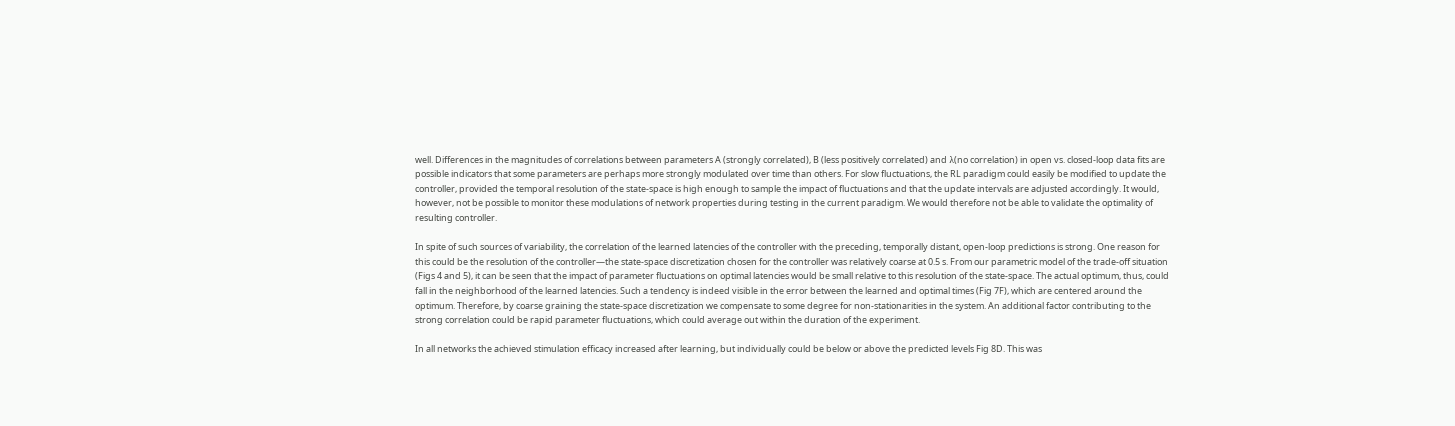well. Differences in the magnitudes of correlations between parameters A (strongly correlated), B (less positively correlated) and λ(no correlation) in open vs. closed-loop data fits are possible indicators that some parameters are perhaps more strongly modulated over time than others. For slow fluctuations, the RL paradigm could easily be modified to update the controller, provided the temporal resolution of the state-space is high enough to sample the impact of fluctuations and that the update intervals are adjusted accordingly. It would, however, not be possible to monitor these modulations of network properties during testing in the current paradigm. We would therefore not be able to validate the optimality of resulting controller.

In spite of such sources of variability, the correlation of the learned latencies of the controller with the preceding, temporally distant, open-loop predictions is strong. One reason for this could be the resolution of the controller—the state-space discretization chosen for the controller was relatively coarse at 0.5 s. From our parametric model of the trade-off situation (Figs 4 and 5), it can be seen that the impact of parameter fluctuations on optimal latencies would be small relative to this resolution of the state-space. The actual optimum, thus, could fall in the neighborhood of the learned latencies. Such a tendency is indeed visible in the error between the learned and optimal times (Fig 7F), which are centered around the optimum. Therefore, by coarse graining the state-space discretization we compensate to some degree for non-stationarities in the system. An additional factor contributing to the strong correlation could be rapid parameter fluctuations, which could average out within the duration of the experiment.

In all networks the achieved stimulation efficacy increased after learning, but individually could be below or above the predicted levels Fig 8D. This was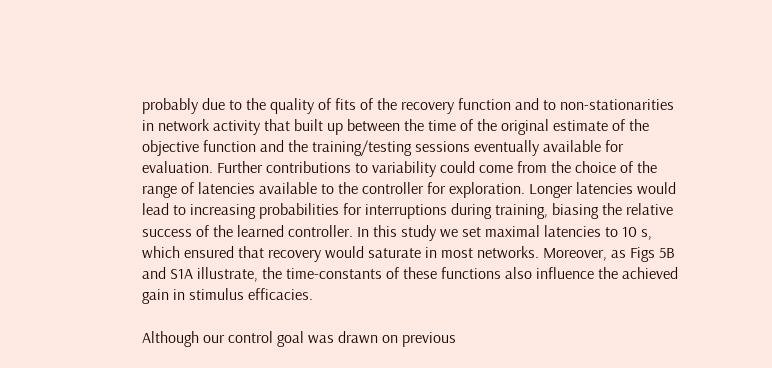probably due to the quality of fits of the recovery function and to non-stationarities in network activity that built up between the time of the original estimate of the objective function and the training/testing sessions eventually available for evaluation. Further contributions to variability could come from the choice of the range of latencies available to the controller for exploration. Longer latencies would lead to increasing probabilities for interruptions during training, biasing the relative success of the learned controller. In this study we set maximal latencies to 10 s, which ensured that recovery would saturate in most networks. Moreover, as Figs 5B and S1A illustrate, the time-constants of these functions also influence the achieved gain in stimulus efficacies.

Although our control goal was drawn on previous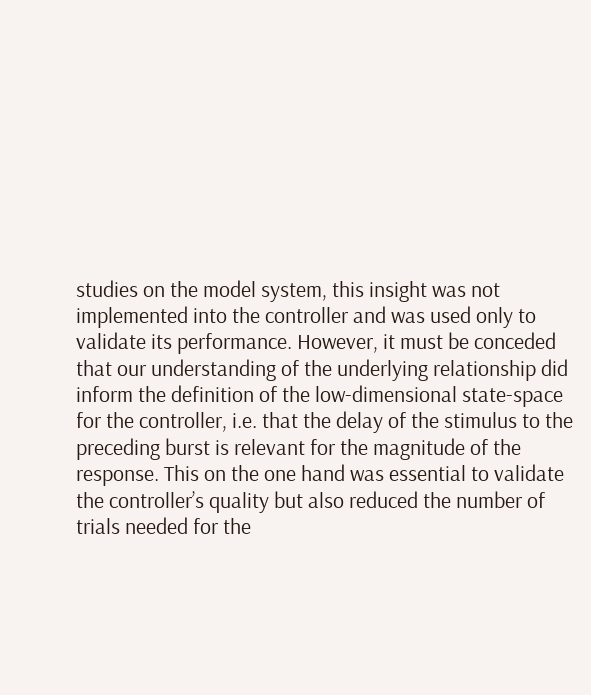studies on the model system, this insight was not implemented into the controller and was used only to validate its performance. However, it must be conceded that our understanding of the underlying relationship did inform the definition of the low-dimensional state-space for the controller, i.e. that the delay of the stimulus to the preceding burst is relevant for the magnitude of the response. This on the one hand was essential to validate the controller’s quality but also reduced the number of trials needed for the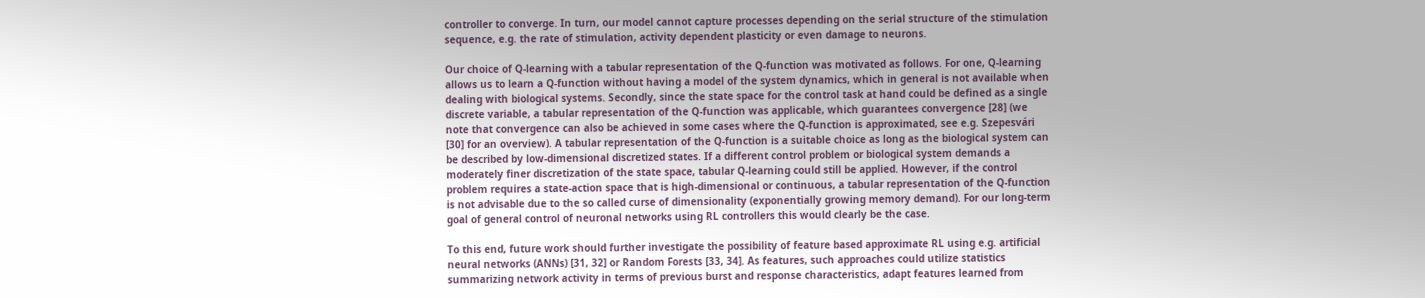controller to converge. In turn, our model cannot capture processes depending on the serial structure of the stimulation sequence, e.g. the rate of stimulation, activity dependent plasticity or even damage to neurons.

Our choice of Q-learning with a tabular representation of the Q-function was motivated as follows. For one, Q-learning allows us to learn a Q-function without having a model of the system dynamics, which in general is not available when dealing with biological systems. Secondly, since the state space for the control task at hand could be defined as a single discrete variable, a tabular representation of the Q-function was applicable, which guarantees convergence [28] (we note that convergence can also be achieved in some cases where the Q-function is approximated, see e.g. Szepesvári [30] for an overview). A tabular representation of the Q-function is a suitable choice as long as the biological system can be described by low-dimensional discretized states. If a different control problem or biological system demands a moderately finer discretization of the state space, tabular Q-learning could still be applied. However, if the control problem requires a state-action space that is high-dimensional or continuous, a tabular representation of the Q-function is not advisable due to the so called curse of dimensionality (exponentially growing memory demand). For our long-term goal of general control of neuronal networks using RL controllers this would clearly be the case.

To this end, future work should further investigate the possibility of feature based approximate RL using e.g. artificial neural networks (ANNs) [31, 32] or Random Forests [33, 34]. As features, such approaches could utilize statistics summarizing network activity in terms of previous burst and response characteristics, adapt features learned from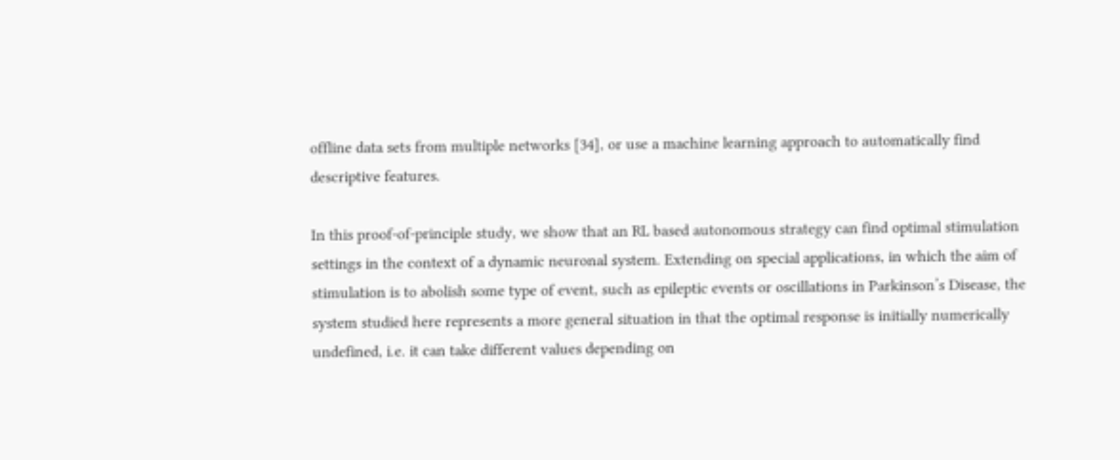offline data sets from multiple networks [34], or use a machine learning approach to automatically find descriptive features.

In this proof-of-principle study, we show that an RL based autonomous strategy can find optimal stimulation settings in the context of a dynamic neuronal system. Extending on special applications, in which the aim of stimulation is to abolish some type of event, such as epileptic events or oscillations in Parkinson’s Disease, the system studied here represents a more general situation in that the optimal response is initially numerically undefined, i.e. it can take different values depending on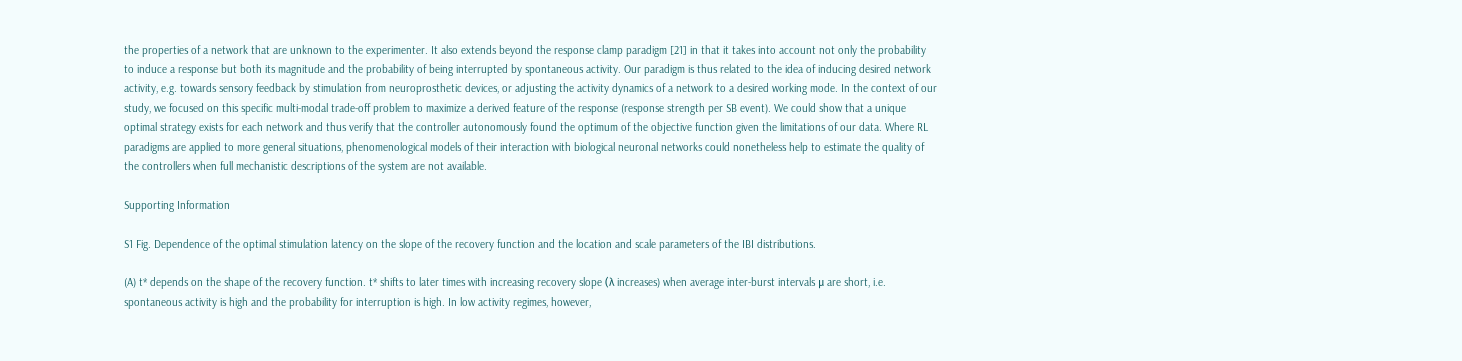the properties of a network that are unknown to the experimenter. It also extends beyond the response clamp paradigm [21] in that it takes into account not only the probability to induce a response but both its magnitude and the probability of being interrupted by spontaneous activity. Our paradigm is thus related to the idea of inducing desired network activity, e.g. towards sensory feedback by stimulation from neuroprosthetic devices, or adjusting the activity dynamics of a network to a desired working mode. In the context of our study, we focused on this specific multi-modal trade-off problem to maximize a derived feature of the response (response strength per SB event). We could show that a unique optimal strategy exists for each network and thus verify that the controller autonomously found the optimum of the objective function given the limitations of our data. Where RL paradigms are applied to more general situations, phenomenological models of their interaction with biological neuronal networks could nonetheless help to estimate the quality of the controllers when full mechanistic descriptions of the system are not available.

Supporting Information

S1 Fig. Dependence of the optimal stimulation latency on the slope of the recovery function and the location and scale parameters of the IBI distributions.

(A) t* depends on the shape of the recovery function. t* shifts to later times with increasing recovery slope (λ increases) when average inter-burst intervals μ are short, i.e. spontaneous activity is high and the probability for interruption is high. In low activity regimes, however,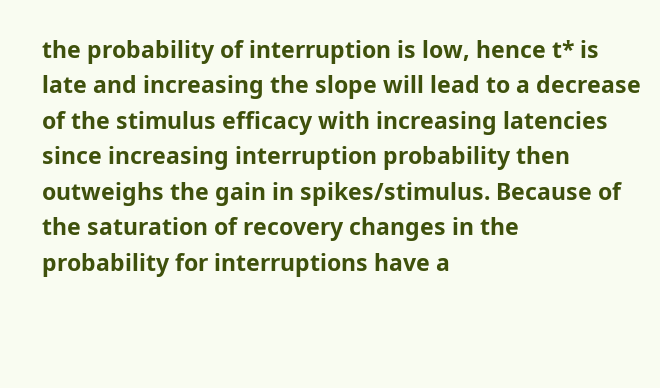the probability of interruption is low, hence t* is late and increasing the slope will lead to a decrease of the stimulus efficacy with increasing latencies since increasing interruption probability then outweighs the gain in spikes/stimulus. Because of the saturation of recovery changes in the probability for interruptions have a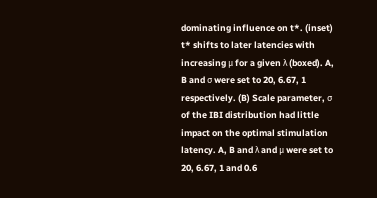dominating influence on t*. (inset) t* shifts to later latencies with increasing μ for a given λ (boxed). A, B and σ were set to 20, 6.67, 1 respectively. (B) Scale parameter, σ of the IBI distribution had little impact on the optimal stimulation latency. A, B and λ and μ were set to 20, 6.67, 1 and 0.6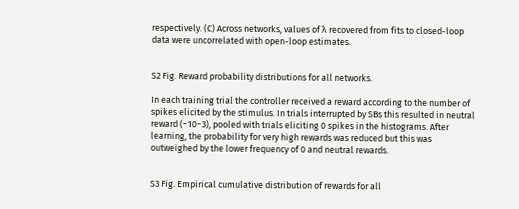respectively. (C) Across networks, values of λ recovered from fits to closed-loop data were uncorrelated with open-loop estimates.


S2 Fig. Reward probability distributions for all networks.

In each training trial the controller received a reward according to the number of spikes elicited by the stimulus. In trials interrupted by SBs this resulted in neutral reward (−10−3), pooled with trials eliciting 0 spikes in the histograms. After learning, the probability for very high rewards was reduced but this was outweighed by the lower frequency of 0 and neutral rewards.


S3 Fig. Empirical cumulative distribution of rewards for all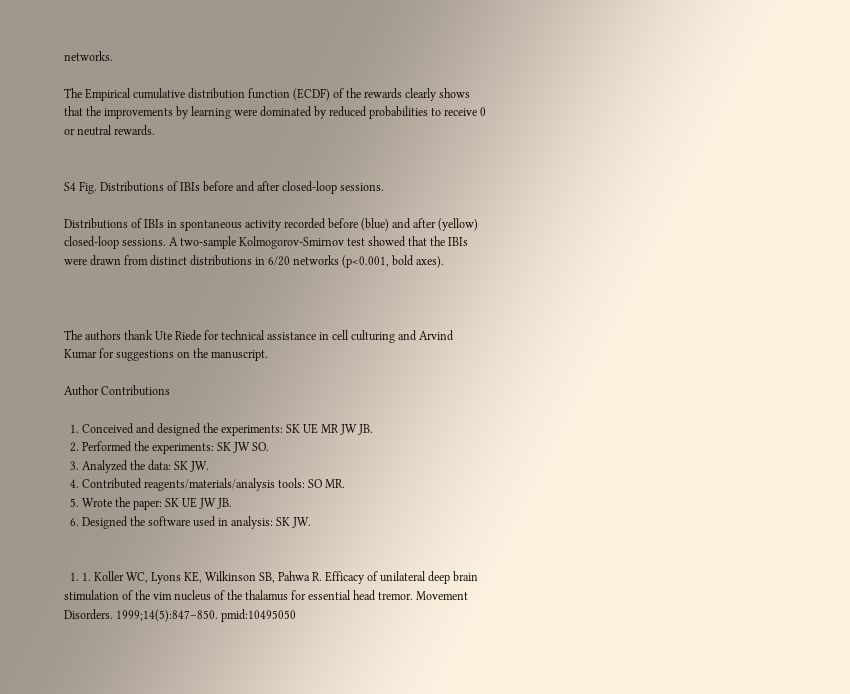networks.

The Empirical cumulative distribution function (ECDF) of the rewards clearly shows that the improvements by learning were dominated by reduced probabilities to receive 0 or neutral rewards.


S4 Fig. Distributions of IBIs before and after closed-loop sessions.

Distributions of IBIs in spontaneous activity recorded before (blue) and after (yellow) closed-loop sessions. A two-sample Kolmogorov-Smirnov test showed that the IBIs were drawn from distinct distributions in 6/20 networks (p<0.001, bold axes).



The authors thank Ute Riede for technical assistance in cell culturing and Arvind Kumar for suggestions on the manuscript.

Author Contributions

  1. Conceived and designed the experiments: SK UE MR JW JB.
  2. Performed the experiments: SK JW SO.
  3. Analyzed the data: SK JW.
  4. Contributed reagents/materials/analysis tools: SO MR.
  5. Wrote the paper: SK UE JW JB.
  6. Designed the software used in analysis: SK JW.


  1. 1. Koller WC, Lyons KE, Wilkinson SB, Pahwa R. Efficacy of unilateral deep brain stimulation of the vim nucleus of the thalamus for essential head tremor. Movement Disorders. 1999;14(5):847–850. pmid:10495050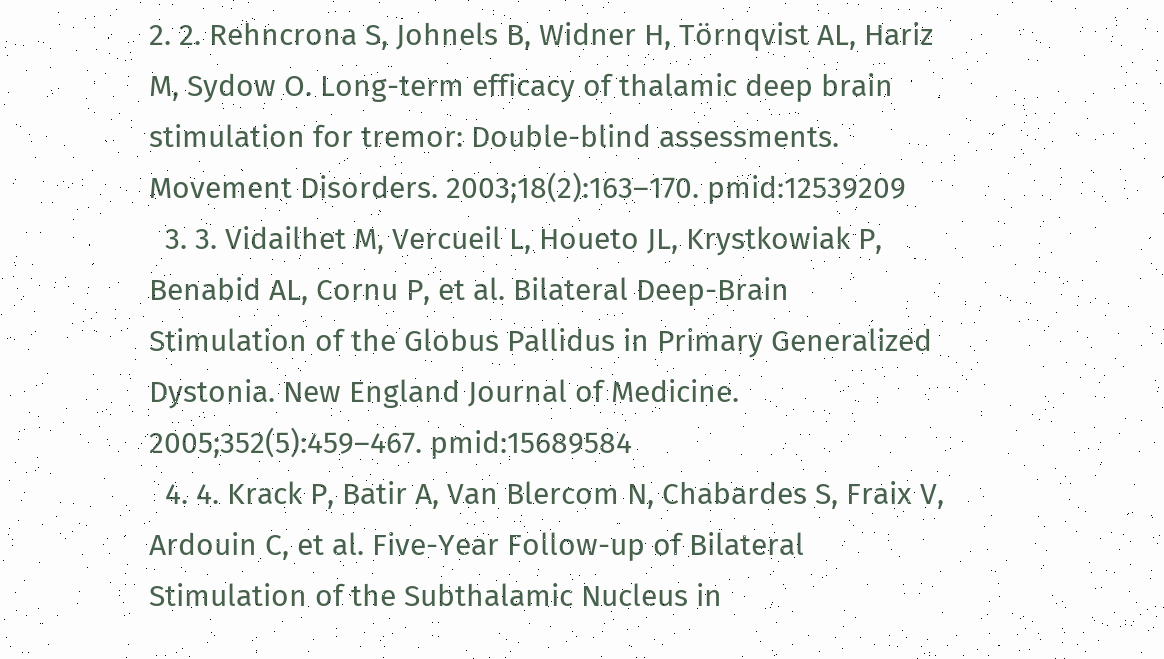2. 2. Rehncrona S, Johnels B, Widner H, Törnqvist AL, Hariz M, Sydow O. Long-term efficacy of thalamic deep brain stimulation for tremor: Double-blind assessments. Movement Disorders. 2003;18(2):163–170. pmid:12539209
  3. 3. Vidailhet M, Vercueil L, Houeto JL, Krystkowiak P, Benabid AL, Cornu P, et al. Bilateral Deep-Brain Stimulation of the Globus Pallidus in Primary Generalized Dystonia. New England Journal of Medicine. 2005;352(5):459–467. pmid:15689584
  4. 4. Krack P, Batir A, Van Blercom N, Chabardes S, Fraix V, Ardouin C, et al. Five-Year Follow-up of Bilateral Stimulation of the Subthalamic Nucleus in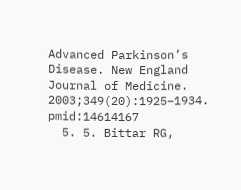Advanced Parkinson’s Disease. New England Journal of Medicine. 2003;349(20):1925–1934. pmid:14614167
  5. 5. Bittar RG,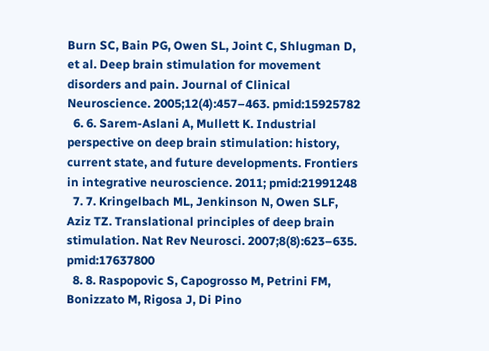Burn SC, Bain PG, Owen SL, Joint C, Shlugman D, et al. Deep brain stimulation for movement disorders and pain. Journal of Clinical Neuroscience. 2005;12(4):457–463. pmid:15925782
  6. 6. Sarem-Aslani A, Mullett K. Industrial perspective on deep brain stimulation: history, current state, and future developments. Frontiers in integrative neuroscience. 2011; pmid:21991248
  7. 7. Kringelbach ML, Jenkinson N, Owen SLF, Aziz TZ. Translational principles of deep brain stimulation. Nat Rev Neurosci. 2007;8(8):623–635. pmid:17637800
  8. 8. Raspopovic S, Capogrosso M, Petrini FM, Bonizzato M, Rigosa J, Di Pino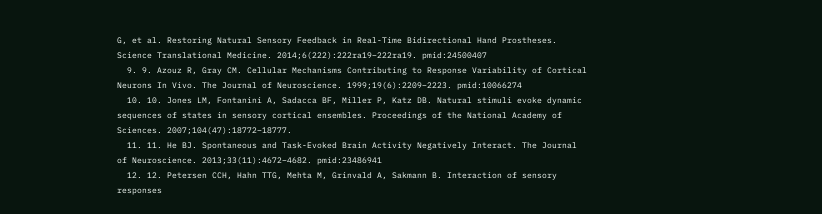G, et al. Restoring Natural Sensory Feedback in Real-Time Bidirectional Hand Prostheses. Science Translational Medicine. 2014;6(222):222ra19–222ra19. pmid:24500407
  9. 9. Azouz R, Gray CM. Cellular Mechanisms Contributing to Response Variability of Cortical Neurons In Vivo. The Journal of Neuroscience. 1999;19(6):2209–2223. pmid:10066274
  10. 10. Jones LM, Fontanini A, Sadacca BF, Miller P, Katz DB. Natural stimuli evoke dynamic sequences of states in sensory cortical ensembles. Proceedings of the National Academy of Sciences. 2007;104(47):18772–18777.
  11. 11. He BJ. Spontaneous and Task-Evoked Brain Activity Negatively Interact. The Journal of Neuroscience. 2013;33(11):4672–4682. pmid:23486941
  12. 12. Petersen CCH, Hahn TTG, Mehta M, Grinvald A, Sakmann B. Interaction of sensory responses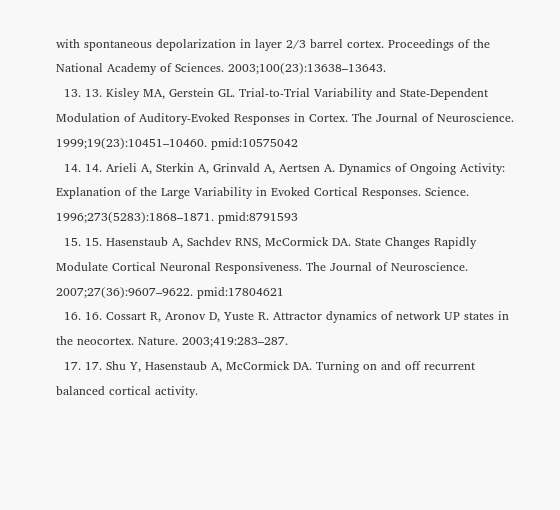with spontaneous depolarization in layer 2/3 barrel cortex. Proceedings of the National Academy of Sciences. 2003;100(23):13638–13643.
  13. 13. Kisley MA, Gerstein GL. Trial-to-Trial Variability and State-Dependent Modulation of Auditory-Evoked Responses in Cortex. The Journal of Neuroscience. 1999;19(23):10451–10460. pmid:10575042
  14. 14. Arieli A, Sterkin A, Grinvald A, Aertsen A. Dynamics of Ongoing Activity: Explanation of the Large Variability in Evoked Cortical Responses. Science. 1996;273(5283):1868–1871. pmid:8791593
  15. 15. Hasenstaub A, Sachdev RNS, McCormick DA. State Changes Rapidly Modulate Cortical Neuronal Responsiveness. The Journal of Neuroscience. 2007;27(36):9607–9622. pmid:17804621
  16. 16. Cossart R, Aronov D, Yuste R. Attractor dynamics of network UP states in the neocortex. Nature. 2003;419:283–287.
  17. 17. Shu Y, Hasenstaub A, McCormick DA. Turning on and off recurrent balanced cortical activity.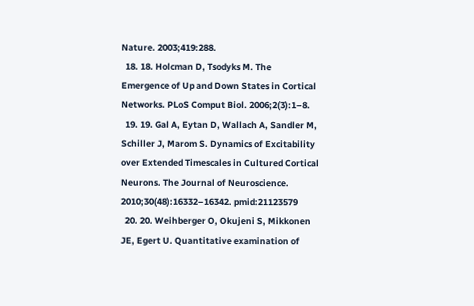Nature. 2003;419:288.
  18. 18. Holcman D, Tsodyks M. The Emergence of Up and Down States in Cortical Networks. PLoS Comput Biol. 2006;2(3):1–8.
  19. 19. Gal A, Eytan D, Wallach A, Sandler M, Schiller J, Marom S. Dynamics of Excitability over Extended Timescales in Cultured Cortical Neurons. The Journal of Neuroscience. 2010;30(48):16332–16342. pmid:21123579
  20. 20. Weihberger O, Okujeni S, Mikkonen JE, Egert U. Quantitative examination of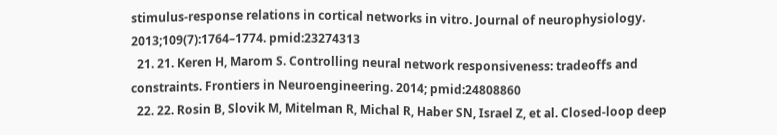stimulus-response relations in cortical networks in vitro. Journal of neurophysiology. 2013;109(7):1764–1774. pmid:23274313
  21. 21. Keren H, Marom S. Controlling neural network responsiveness: tradeoffs and constraints. Frontiers in Neuroengineering. 2014; pmid:24808860
  22. 22. Rosin B, Slovik M, Mitelman R, Michal R, Haber SN, Israel Z, et al. Closed-loop deep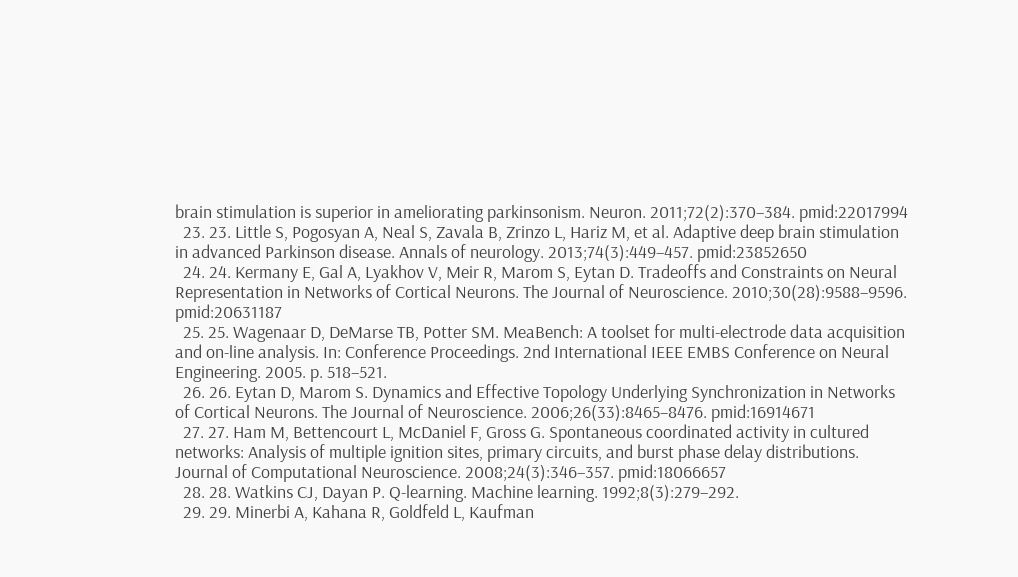brain stimulation is superior in ameliorating parkinsonism. Neuron. 2011;72(2):370–384. pmid:22017994
  23. 23. Little S, Pogosyan A, Neal S, Zavala B, Zrinzo L, Hariz M, et al. Adaptive deep brain stimulation in advanced Parkinson disease. Annals of neurology. 2013;74(3):449–457. pmid:23852650
  24. 24. Kermany E, Gal A, Lyakhov V, Meir R, Marom S, Eytan D. Tradeoffs and Constraints on Neural Representation in Networks of Cortical Neurons. The Journal of Neuroscience. 2010;30(28):9588–9596. pmid:20631187
  25. 25. Wagenaar D, DeMarse TB, Potter SM. MeaBench: A toolset for multi-electrode data acquisition and on-line analysis. In: Conference Proceedings. 2nd International IEEE EMBS Conference on Neural Engineering. 2005. p. 518–521.
  26. 26. Eytan D, Marom S. Dynamics and Effective Topology Underlying Synchronization in Networks of Cortical Neurons. The Journal of Neuroscience. 2006;26(33):8465–8476. pmid:16914671
  27. 27. Ham M, Bettencourt L, McDaniel F, Gross G. Spontaneous coordinated activity in cultured networks: Analysis of multiple ignition sites, primary circuits, and burst phase delay distributions. Journal of Computational Neuroscience. 2008;24(3):346–357. pmid:18066657
  28. 28. Watkins CJ, Dayan P. Q-learning. Machine learning. 1992;8(3):279–292.
  29. 29. Minerbi A, Kahana R, Goldfeld L, Kaufman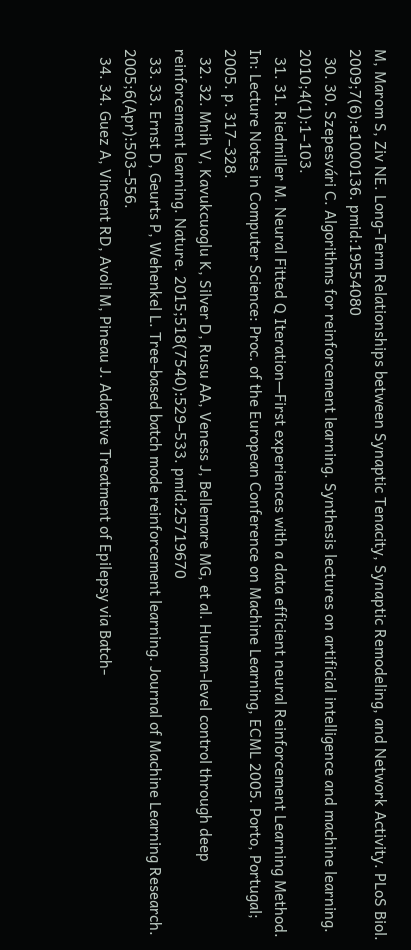M, Marom S, Ziv NE. Long-Term Relationships between Synaptic Tenacity, Synaptic Remodeling, and Network Activity. PLoS Biol. 2009;7(6):e1000136. pmid:19554080
  30. 30. Szepesvári C. Algorithms for reinforcement learning. Synthesis lectures on artificial intelligence and machine learning. 2010;4(1):1–103.
  31. 31. Riedmiller M. Neural Fitted Q Iteration—First experiences with a data efficient neural Reinforcement Learning Method. In: Lecture Notes in Computer Science: Proc. of the European Conference on Machine Learning, ECML 2005. Porto, Portugal; 2005. p. 317–328.
  32. 32. Mnih V, Kavukcuoglu K, Silver D, Rusu AA, Veness J, Bellemare MG, et al. Human-level control through deep reinforcement learning. Nature. 2015;518(7540):529–533. pmid:25719670
  33. 33. Ernst D, Geurts P, Wehenkel L. Tree-based batch mode reinforcement learning. Journal of Machine Learning Research. 2005;6(Apr):503–556.
  34. 34. Guez A, Vincent RD, Avoli M, Pineau J. Adaptive Treatment of Epilepsy via Batch-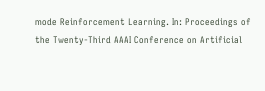mode Reinforcement Learning. In: Proceedings of the Twenty-Third AAAI Conference on Artificial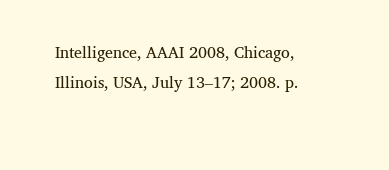Intelligence, AAAI 2008, Chicago, Illinois, USA, July 13–17; 2008. p.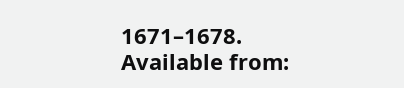1671–1678. Available from: